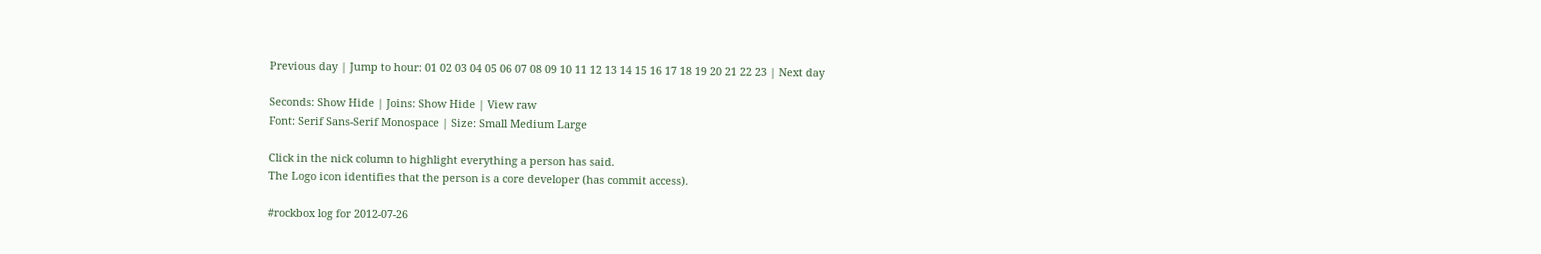Previous day | Jump to hour: 01 02 03 04 05 06 07 08 09 10 11 12 13 14 15 16 17 18 19 20 21 22 23 | Next day

Seconds: Show Hide | Joins: Show Hide | View raw
Font: Serif Sans-Serif Monospace | Size: Small Medium Large

Click in the nick column to highlight everything a person has said.
The Logo icon identifies that the person is a core developer (has commit access).

#rockbox log for 2012-07-26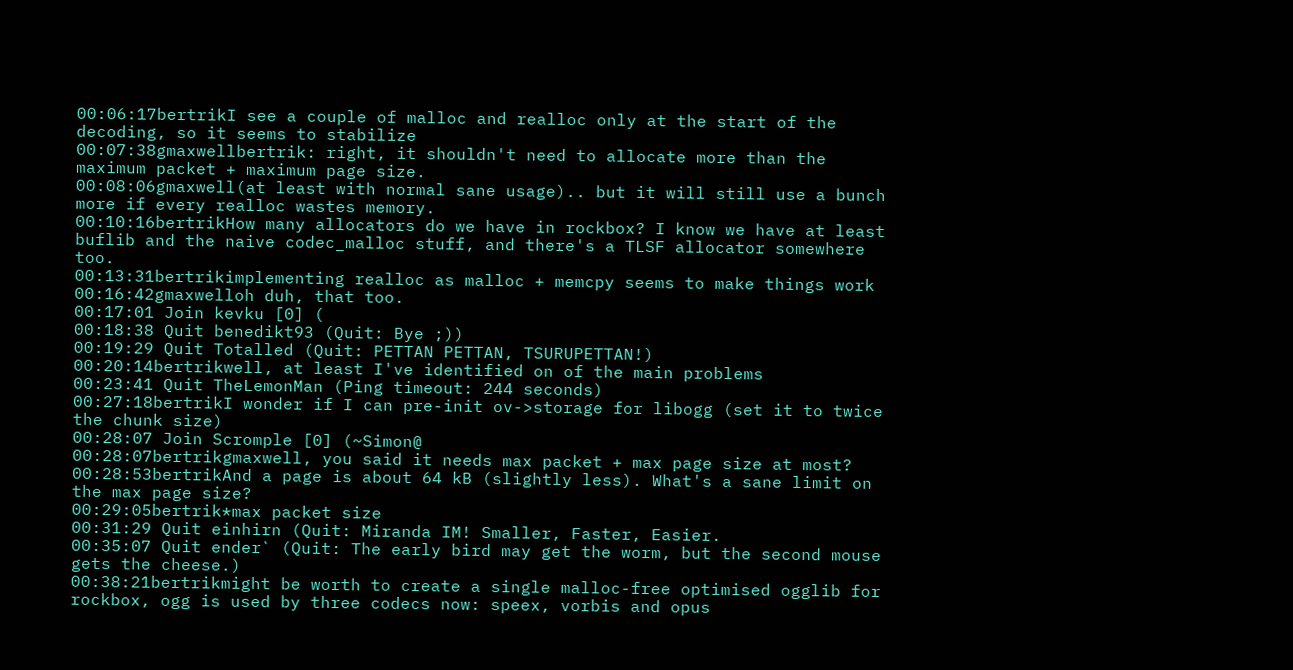00:06:17bertrikI see a couple of malloc and realloc only at the start of the decoding, so it seems to stabilize
00:07:38gmaxwellbertrik: right, it shouldn't need to allocate more than the maximum packet + maximum page size.
00:08:06gmaxwell(at least with normal sane usage).. but it will still use a bunch more if every realloc wastes memory.
00:10:16bertrikHow many allocators do we have in rockbox? I know we have at least buflib and the naive codec_malloc stuff, and there's a TLSF allocator somewhere too.
00:13:31bertrikimplementing realloc as malloc + memcpy seems to make things work
00:16:42gmaxwelloh duh, that too.
00:17:01 Join kevku [0] (
00:18:38 Quit benedikt93 (Quit: Bye ;))
00:19:29 Quit Totalled (Quit: PETTAN PETTAN, TSURUPETTAN!)
00:20:14bertrikwell, at least I've identified on of the main problems
00:23:41 Quit TheLemonMan (Ping timeout: 244 seconds)
00:27:18bertrikI wonder if I can pre-init ov->storage for libogg (set it to twice the chunk size)
00:28:07 Join Scromple [0] (~Simon@
00:28:07bertrikgmaxwell, you said it needs max packet + max page size at most?
00:28:53bertrikAnd a page is about 64 kB (slightly less). What's a sane limit on the max page size?
00:29:05bertrik*max packet size
00:31:29 Quit einhirn (Quit: Miranda IM! Smaller, Faster, Easier.
00:35:07 Quit ender` (Quit: The early bird may get the worm, but the second mouse gets the cheese.)
00:38:21bertrikmight be worth to create a single malloc-free optimised ogglib for rockbox, ogg is used by three codecs now: speex, vorbis and opus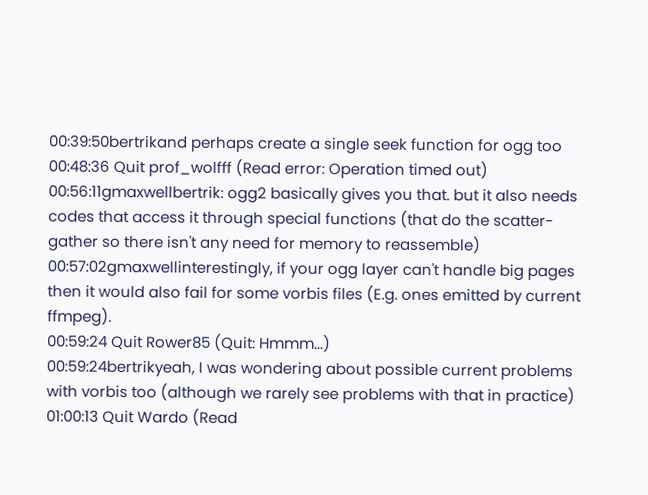00:39:50bertrikand perhaps create a single seek function for ogg too
00:48:36 Quit prof_wolfff (Read error: Operation timed out)
00:56:11gmaxwellbertrik: ogg2 basically gives you that. but it also needs codes that access it through special functions (that do the scatter-gather so there isn't any need for memory to reassemble)
00:57:02gmaxwellinterestingly, if your ogg layer can't handle big pages then it would also fail for some vorbis files (E.g. ones emitted by current ffmpeg).
00:59:24 Quit Rower85 (Quit: Hmmm...)
00:59:24bertrikyeah, I was wondering about possible current problems with vorbis too (although we rarely see problems with that in practice)
01:00:13 Quit Wardo (Read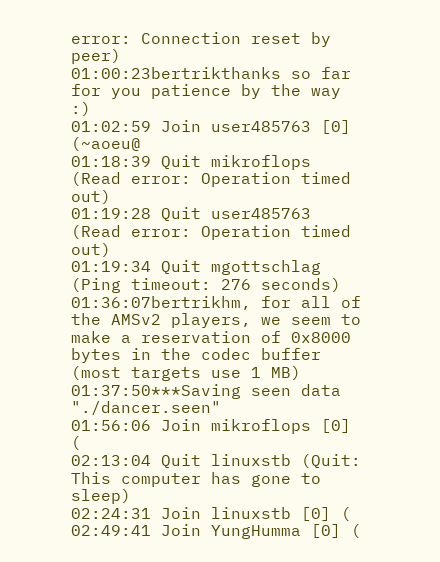error: Connection reset by peer)
01:00:23bertrikthanks so far for you patience by the way :)
01:02:59 Join user485763 [0] (~aoeu@
01:18:39 Quit mikroflops (Read error: Operation timed out)
01:19:28 Quit user485763 (Read error: Operation timed out)
01:19:34 Quit mgottschlag (Ping timeout: 276 seconds)
01:36:07bertrikhm, for all of the AMSv2 players, we seem to make a reservation of 0x8000 bytes in the codec buffer (most targets use 1 MB)
01:37:50***Saving seen data "./dancer.seen"
01:56:06 Join mikroflops [0] (
02:13:04 Quit linuxstb (Quit: This computer has gone to sleep)
02:24:31 Join linuxstb [0] (
02:49:41 Join YungHumma [0] (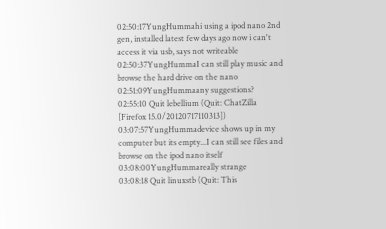02:50:17YungHummahi using a ipod nano 2nd gen, installed latest few days ago now i can't access it via usb, says not writeable
02:50:37YungHummaI can still play music and browse the hard drive on the nano
02:51:09YungHummaany suggestions?
02:55:10 Quit lebellium (Quit: ChatZilla [Firefox 15.0/20120717110313])
03:07:57YungHummadevice shows up in my computer but its empty...I can still see files and browse on the ipod nano itself
03:08:00YungHummareally strange
03:08:18 Quit linuxstb (Quit: This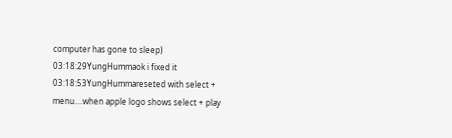computer has gone to sleep)
03:18:29YungHummaok i fixed it
03:18:53YungHummareseted with select + menu....when apple logo shows select + play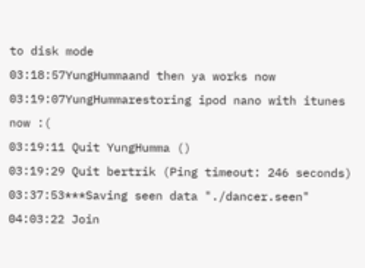to disk mode
03:18:57YungHummaand then ya works now
03:19:07YungHummarestoring ipod nano with itunes now :(
03:19:11 Quit YungHumma ()
03:19:29 Quit bertrik (Ping timeout: 246 seconds)
03:37:53***Saving seen data "./dancer.seen"
04:03:22 Join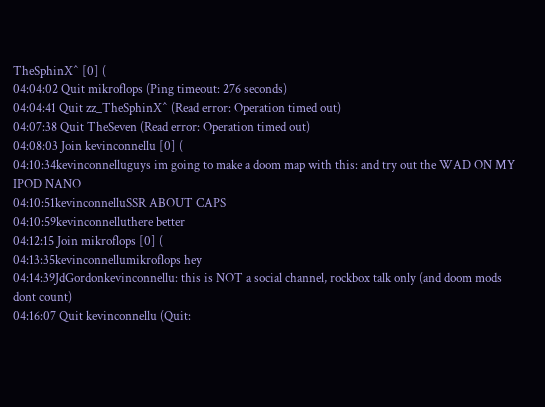TheSphinX^ [0] (
04:04:02 Quit mikroflops (Ping timeout: 276 seconds)
04:04:41 Quit zz_TheSphinX^ (Read error: Operation timed out)
04:07:38 Quit TheSeven (Read error: Operation timed out)
04:08:03 Join kevinconnellu [0] (
04:10:34kevinconnelluguys im going to make a doom map with this: and try out the WAD ON MY IPOD NANO
04:10:51kevinconnelluSSR ABOUT CAPS
04:10:59kevinconnelluthere better
04:12:15 Join mikroflops [0] (
04:13:35kevinconnellumikroflops hey
04:14:39JdGordonkevinconnellu: this is NOT a social channel, rockbox talk only (and doom mods dont count)
04:16:07 Quit kevinconnellu (Quit: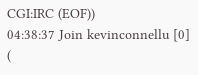CGI:IRC (EOF))
04:38:37 Join kevinconnellu [0] (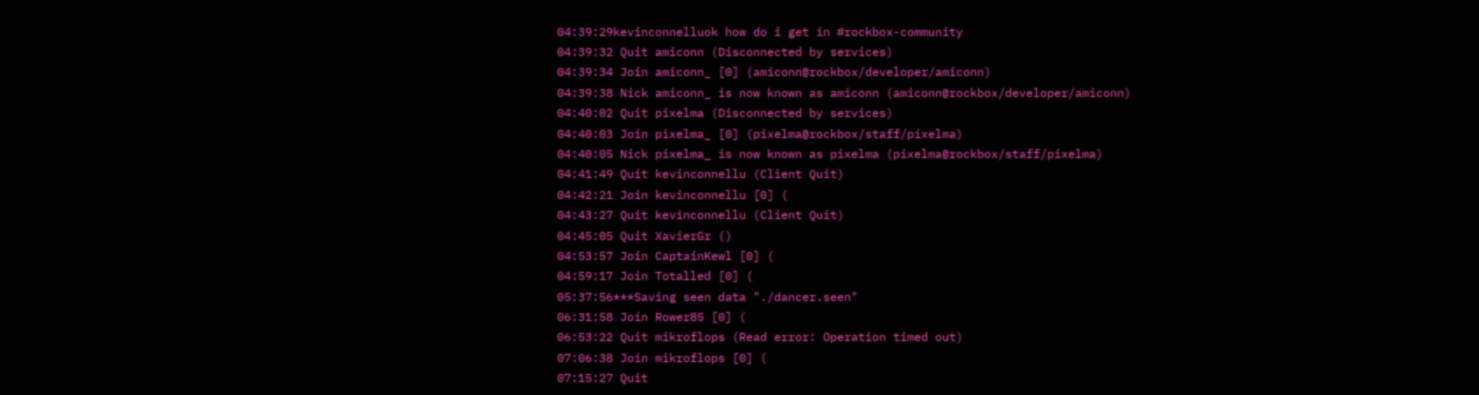04:39:29kevinconnelluok how do i get in #rockbox-community
04:39:32 Quit amiconn (Disconnected by services)
04:39:34 Join amiconn_ [0] (amiconn@rockbox/developer/amiconn)
04:39:38 Nick amiconn_ is now known as amiconn (amiconn@rockbox/developer/amiconn)
04:40:02 Quit pixelma (Disconnected by services)
04:40:03 Join pixelma_ [0] (pixelma@rockbox/staff/pixelma)
04:40:05 Nick pixelma_ is now known as pixelma (pixelma@rockbox/staff/pixelma)
04:41:49 Quit kevinconnellu (Client Quit)
04:42:21 Join kevinconnellu [0] (
04:43:27 Quit kevinconnellu (Client Quit)
04:45:05 Quit XavierGr ()
04:53:57 Join CaptainKewl [0] (
04:59:17 Join Totalled [0] (
05:37:56***Saving seen data "./dancer.seen"
06:31:58 Join Rower85 [0] (
06:53:22 Quit mikroflops (Read error: Operation timed out)
07:06:38 Join mikroflops [0] (
07:15:27 Quit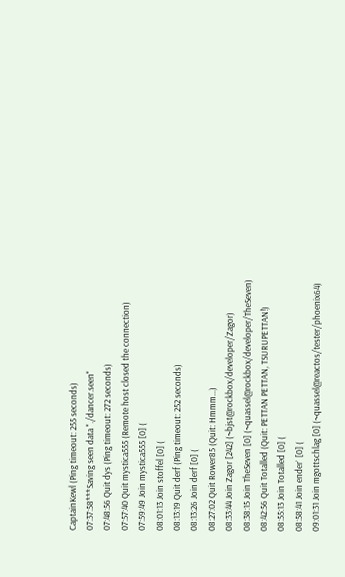CaptainKewl (Ping timeout: 255 seconds)
07:37:58***Saving seen data "./dancer.seen"
07:48:56 Quit dys (Ping timeout: 272 seconds)
07:57:40 Quit mystica555 (Remote host closed the connection)
07:59:49 Join mystica555 [0] (
08:01:13 Join stoffel [0] (
08:13:19 Quit derf (Ping timeout: 252 seconds)
08:13:26 Join derf [0] (
08:27:02 Quit Rower85 (Quit: Hmmm...)
08:33:44 Join Zagor [242] (~bjst@rockbox/developer/Zagor)
08:38:15 Join TheSeven [0] (~quassel@rockbox/developer/TheSeven)
08:42:56 Quit Totalled (Quit: PETTAN PETTAN, TSURUPETTAN!)
08:55:13 Join Totalled [0] (
08:58:41 Join ender` [0] (
09:01:31 Join mgottschlag [0] (~quassel@reactos/tester/phoenix64)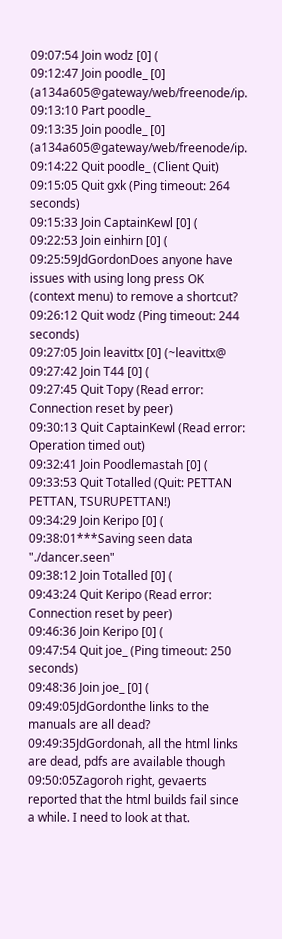09:07:54 Join wodz [0] (
09:12:47 Join poodle_ [0] (a134a605@gateway/web/freenode/ip.
09:13:10 Part poodle_
09:13:35 Join poodle_ [0] (a134a605@gateway/web/freenode/ip.
09:14:22 Quit poodle_ (Client Quit)
09:15:05 Quit gxk (Ping timeout: 264 seconds)
09:15:33 Join CaptainKewl [0] (
09:22:53 Join einhirn [0] (
09:25:59JdGordonDoes anyone have issues with using long press OK (context menu) to remove a shortcut?
09:26:12 Quit wodz (Ping timeout: 244 seconds)
09:27:05 Join leavittx [0] (~leavittx@
09:27:42 Join T44 [0] (
09:27:45 Quit Topy (Read error: Connection reset by peer)
09:30:13 Quit CaptainKewl (Read error: Operation timed out)
09:32:41 Join Poodlemastah [0] (
09:33:53 Quit Totalled (Quit: PETTAN PETTAN, TSURUPETTAN!)
09:34:29 Join Keripo [0] (
09:38:01***Saving seen data "./dancer.seen"
09:38:12 Join Totalled [0] (
09:43:24 Quit Keripo (Read error: Connection reset by peer)
09:46:36 Join Keripo [0] (
09:47:54 Quit joe_ (Ping timeout: 250 seconds)
09:48:36 Join joe_ [0] (
09:49:05JdGordonthe links to the manuals are all dead?
09:49:35JdGordonah, all the html links are dead, pdfs are available though
09:50:05Zagoroh right, gevaerts reported that the html builds fail since a while. I need to look at that.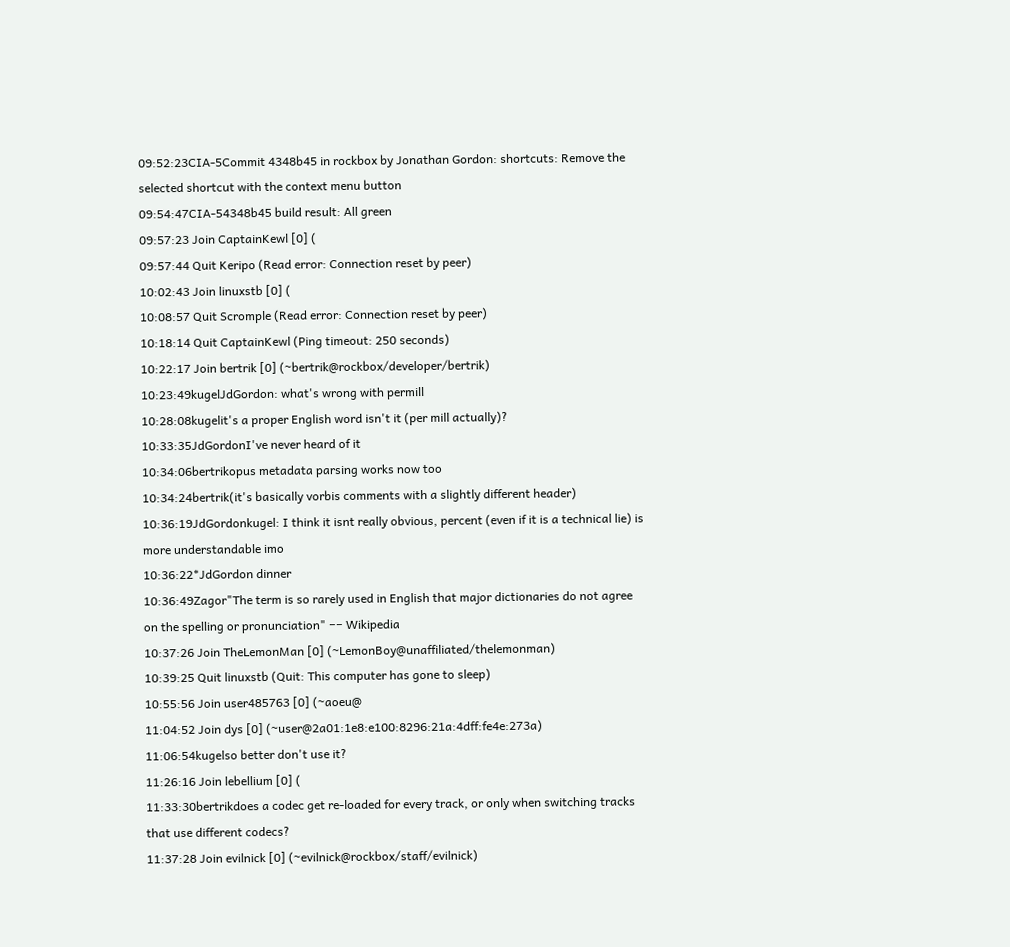09:52:23CIA-5Commit 4348b45 in rockbox by Jonathan Gordon: shortcuts: Remove the selected shortcut with the context menu button
09:54:47CIA-54348b45 build result: All green
09:57:23 Join CaptainKewl [0] (
09:57:44 Quit Keripo (Read error: Connection reset by peer)
10:02:43 Join linuxstb [0] (
10:08:57 Quit Scromple (Read error: Connection reset by peer)
10:18:14 Quit CaptainKewl (Ping timeout: 250 seconds)
10:22:17 Join bertrik [0] (~bertrik@rockbox/developer/bertrik)
10:23:49kugelJdGordon: what's wrong with permill
10:28:08kugelit's a proper English word isn't it (per mill actually)?
10:33:35JdGordonI've never heard of it
10:34:06bertrikopus metadata parsing works now too
10:34:24bertrik(it's basically vorbis comments with a slightly different header)
10:36:19JdGordonkugel: I think it isnt really obvious, percent (even if it is a technical lie) is more understandable imo
10:36:22*JdGordon dinner
10:36:49Zagor"The term is so rarely used in English that major dictionaries do not agree on the spelling or pronunciation" −− Wikipedia
10:37:26 Join TheLemonMan [0] (~LemonBoy@unaffiliated/thelemonman)
10:39:25 Quit linuxstb (Quit: This computer has gone to sleep)
10:55:56 Join user485763 [0] (~aoeu@
11:04:52 Join dys [0] (~user@2a01:1e8:e100:8296:21a:4dff:fe4e:273a)
11:06:54kugelso better don't use it?
11:26:16 Join lebellium [0] (
11:33:30bertrikdoes a codec get re-loaded for every track, or only when switching tracks that use different codecs?
11:37:28 Join evilnick [0] (~evilnick@rockbox/staff/evilnick)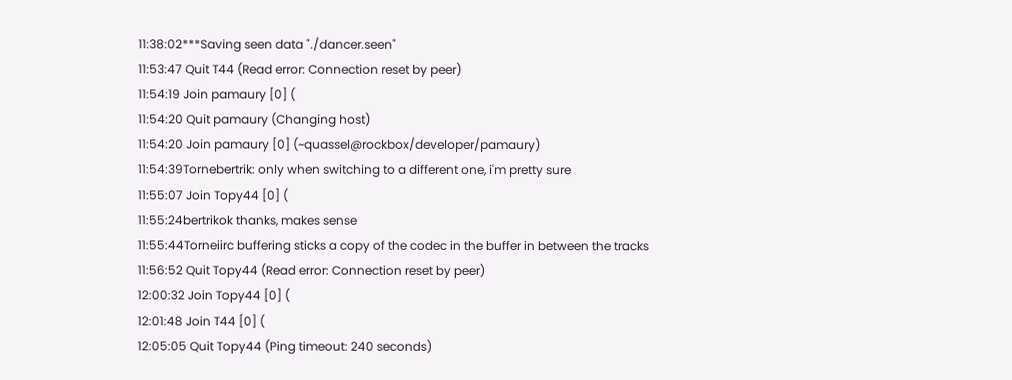11:38:02***Saving seen data "./dancer.seen"
11:53:47 Quit T44 (Read error: Connection reset by peer)
11:54:19 Join pamaury [0] (
11:54:20 Quit pamaury (Changing host)
11:54:20 Join pamaury [0] (~quassel@rockbox/developer/pamaury)
11:54:39Tornebertrik: only when switching to a different one, i'm pretty sure
11:55:07 Join Topy44 [0] (
11:55:24bertrikok thanks, makes sense
11:55:44Torneiirc buffering sticks a copy of the codec in the buffer in between the tracks
11:56:52 Quit Topy44 (Read error: Connection reset by peer)
12:00:32 Join Topy44 [0] (
12:01:48 Join T44 [0] (
12:05:05 Quit Topy44 (Ping timeout: 240 seconds)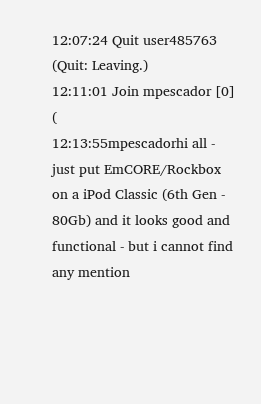12:07:24 Quit user485763 (Quit: Leaving.)
12:11:01 Join mpescador [0] (
12:13:55mpescadorhi all - just put EmCORE/Rockbox on a iPod Classic (6th Gen - 80Gb) and it looks good and functional - but i cannot find any mention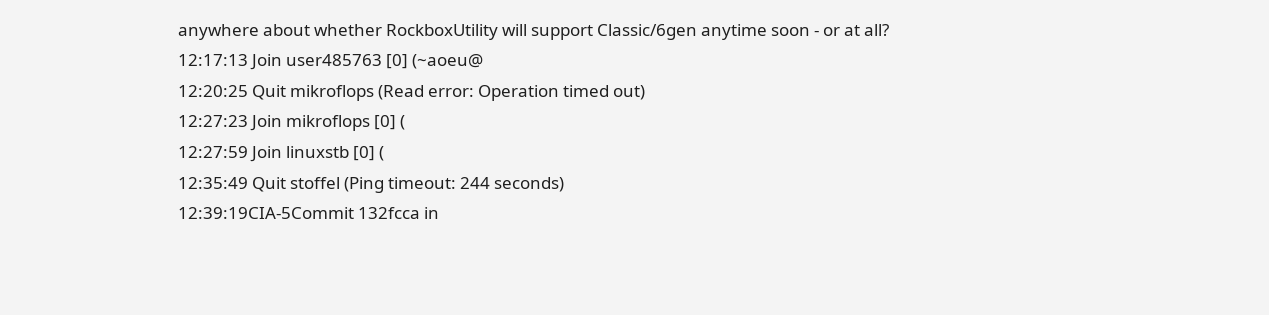anywhere about whether RockboxUtility will support Classic/6gen anytime soon - or at all?
12:17:13 Join user485763 [0] (~aoeu@
12:20:25 Quit mikroflops (Read error: Operation timed out)
12:27:23 Join mikroflops [0] (
12:27:59 Join linuxstb [0] (
12:35:49 Quit stoffel (Ping timeout: 244 seconds)
12:39:19CIA-5Commit 132fcca in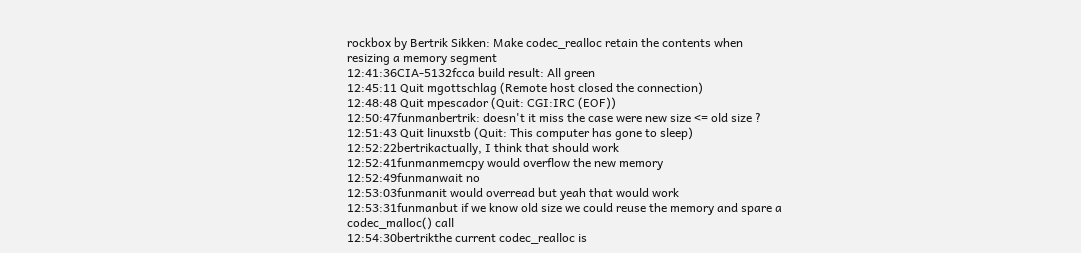rockbox by Bertrik Sikken: Make codec_realloc retain the contents when resizing a memory segment
12:41:36CIA-5132fcca build result: All green
12:45:11 Quit mgottschlag (Remote host closed the connection)
12:48:48 Quit mpescador (Quit: CGI:IRC (EOF))
12:50:47funmanbertrik: doesn't it miss the case were new size <= old size ?
12:51:43 Quit linuxstb (Quit: This computer has gone to sleep)
12:52:22bertrikactually, I think that should work
12:52:41funmanmemcpy would overflow the new memory
12:52:49funmanwait no
12:53:03funmanit would overread but yeah that would work
12:53:31funmanbut if we know old size we could reuse the memory and spare a codec_malloc() call
12:54:30bertrikthe current codec_realloc is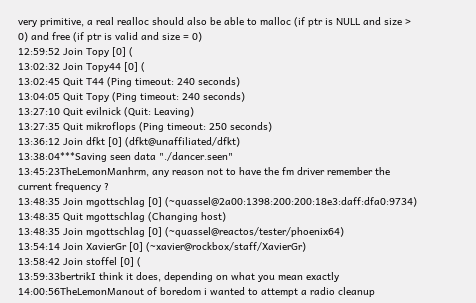very primitive, a real realloc should also be able to malloc (if ptr is NULL and size > 0) and free (if ptr is valid and size = 0)
12:59:52 Join Topy [0] (
13:02:32 Join Topy44 [0] (
13:02:45 Quit T44 (Ping timeout: 240 seconds)
13:04:05 Quit Topy (Ping timeout: 240 seconds)
13:27:10 Quit evilnick (Quit: Leaving)
13:27:35 Quit mikroflops (Ping timeout: 250 seconds)
13:36:12 Join dfkt [0] (dfkt@unaffiliated/dfkt)
13:38:04***Saving seen data "./dancer.seen"
13:45:23TheLemonManhrm, any reason not to have the fm driver remember the current frequency ?
13:48:35 Join mgottschlag [0] (~quassel@2a00:1398:200:200:18e3:daff:dfa0:9734)
13:48:35 Quit mgottschlag (Changing host)
13:48:35 Join mgottschlag [0] (~quassel@reactos/tester/phoenix64)
13:54:14 Join XavierGr [0] (~xavier@rockbox/staff/XavierGr)
13:58:42 Join stoffel [0] (
13:59:33bertrikI think it does, depending on what you mean exactly
14:00:56TheLemonManout of boredom i wanted to attempt a radio cleanup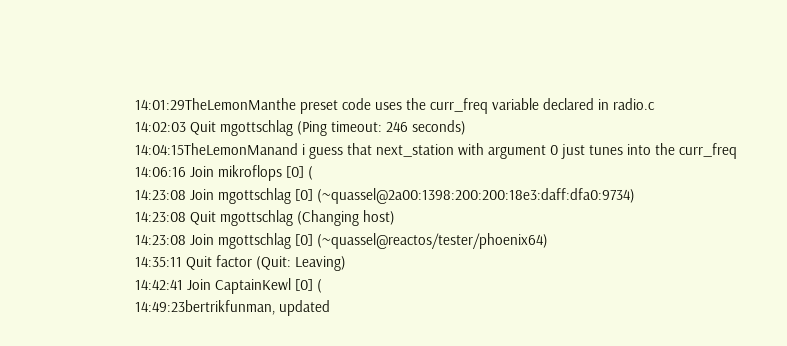14:01:29TheLemonManthe preset code uses the curr_freq variable declared in radio.c
14:02:03 Quit mgottschlag (Ping timeout: 246 seconds)
14:04:15TheLemonManand i guess that next_station with argument 0 just tunes into the curr_freq
14:06:16 Join mikroflops [0] (
14:23:08 Join mgottschlag [0] (~quassel@2a00:1398:200:200:18e3:daff:dfa0:9734)
14:23:08 Quit mgottschlag (Changing host)
14:23:08 Join mgottschlag [0] (~quassel@reactos/tester/phoenix64)
14:35:11 Quit factor (Quit: Leaving)
14:42:41 Join CaptainKewl [0] (
14:49:23bertrikfunman, updated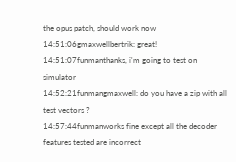the opus patch, should work now
14:51:06gmaxwellbertrik: great!
14:51:07funmanthanks, i'm going to test on simulator
14:52:21funmangmaxwell: do you have a zip with all test vectors ?
14:57:44funmanworks fine except all the decoder features tested are incorrect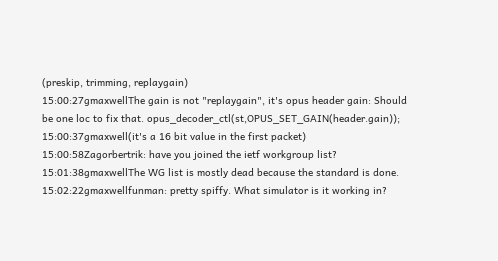(preskip, trimming, replaygain)
15:00:27gmaxwellThe gain is not "replaygain", it's opus header gain: Should be one loc to fix that. opus_decoder_ctl(st,OPUS_SET_GAIN(header.gain));
15:00:37gmaxwell(it's a 16 bit value in the first packet)
15:00:58Zagorbertrik: have you joined the ietf workgroup list?
15:01:38gmaxwellThe WG list is mostly dead because the standard is done.
15:02:22gmaxwellfunman: pretty spiffy. What simulator is it working in?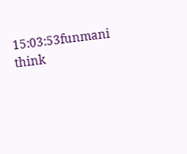15:03:53funmani think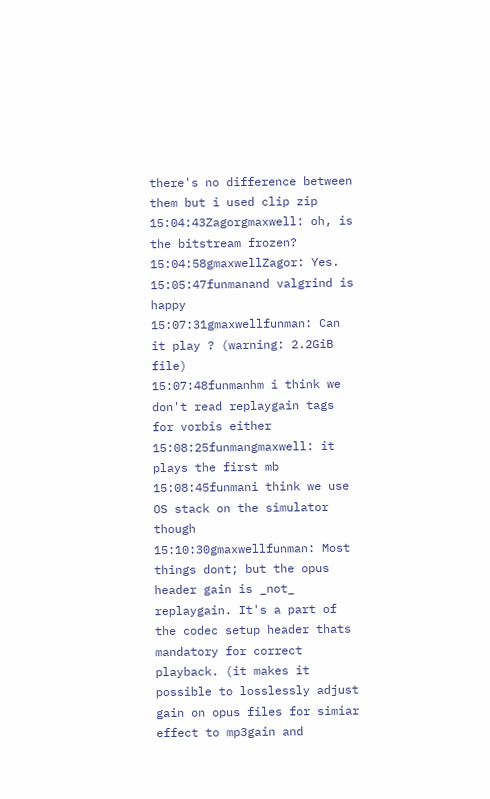there's no difference between them but i used clip zip
15:04:43Zagorgmaxwell: oh, is the bitstream frozen?
15:04:58gmaxwellZagor: Yes.
15:05:47funmanand valgrind is happy
15:07:31gmaxwellfunman: Can it play ? (warning: 2.2GiB file)
15:07:48funmanhm i think we don't read replaygain tags for vorbis either
15:08:25funmangmaxwell: it plays the first mb
15:08:45funmani think we use OS stack on the simulator though
15:10:30gmaxwellfunman: Most things dont; but the opus header gain is _not_ replaygain. It's a part of the codec setup header thats mandatory for correct playback. (it makes it possible to losslessly adjust gain on opus files for simiar effect to mp3gain and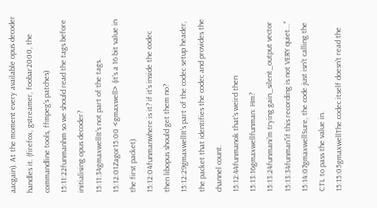aacgain). At the moment every available opus decoder handles it. (firefox, gstreamer, foobar2000, the commandline tools, ffmpeg's patches)
15:11:22funmanhm so we should read the tags before initialising opus decoder?
15:11:34gmaxwellIt's not part of the tags.
15:12:01Zagor15:00 <gmaxwell> (it's a 16 bit value in the first packet)
15:12:04funmanwhere is it? if it's inside the codec then libopus should get them no?
15:12:29gmaxwellIt's part of the codec setup header, the packet that identifies the codec and provides the channel count.
15:12:44funmanok that's weird then
15:13:16gmaxwellfunman: Hm?
15:13:24funmani'm trying gain_silent_output vector
15:13:34funman"if this recording is not VERY quiet..."
15:14:07gmaxwellSure, the code just isn't calling the CTL to pass the value in.
15:15:05gmaxwellThe codec itself doesn't read the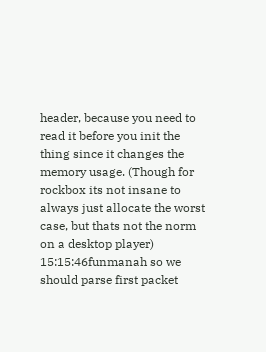header, because you need to read it before you init the thing since it changes the memory usage. (Though for rockbox its not insane to always just allocate the worst case, but thats not the norm on a desktop player)
15:15:46funmanah so we should parse first packet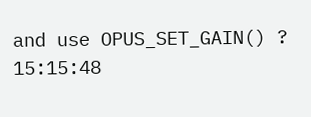and use OPUS_SET_GAIN() ?
15:15:48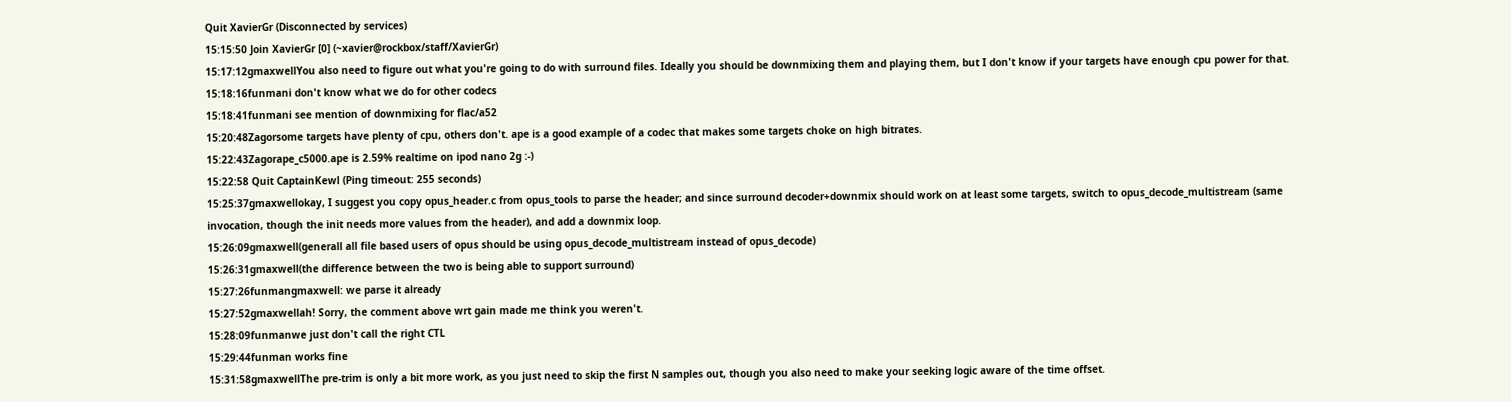Quit XavierGr (Disconnected by services)
15:15:50 Join XavierGr [0] (~xavier@rockbox/staff/XavierGr)
15:17:12gmaxwellYou also need to figure out what you're going to do with surround files. Ideally you should be downmixing them and playing them, but I don't know if your targets have enough cpu power for that.
15:18:16funmani don't know what we do for other codecs
15:18:41funmani see mention of downmixing for flac/a52
15:20:48Zagorsome targets have plenty of cpu, others don't. ape is a good example of a codec that makes some targets choke on high bitrates.
15:22:43Zagorape_c5000.ape is 2.59% realtime on ipod nano 2g :-)
15:22:58 Quit CaptainKewl (Ping timeout: 255 seconds)
15:25:37gmaxwellokay, I suggest you copy opus_header.c from opus_tools to parse the header; and since surround decoder+downmix should work on at least some targets, switch to opus_decode_multistream (same invocation, though the init needs more values from the header), and add a downmix loop.
15:26:09gmaxwell(generall all file based users of opus should be using opus_decode_multistream instead of opus_decode)
15:26:31gmaxwell(the difference between the two is being able to support surround)
15:27:26funmangmaxwell: we parse it already
15:27:52gmaxwellah! Sorry, the comment above wrt gain made me think you weren't.
15:28:09funmanwe just don't call the right CTL
15:29:44funman works fine
15:31:58gmaxwellThe pre-trim is only a bit more work, as you just need to skip the first N samples out, though you also need to make your seeking logic aware of the time offset.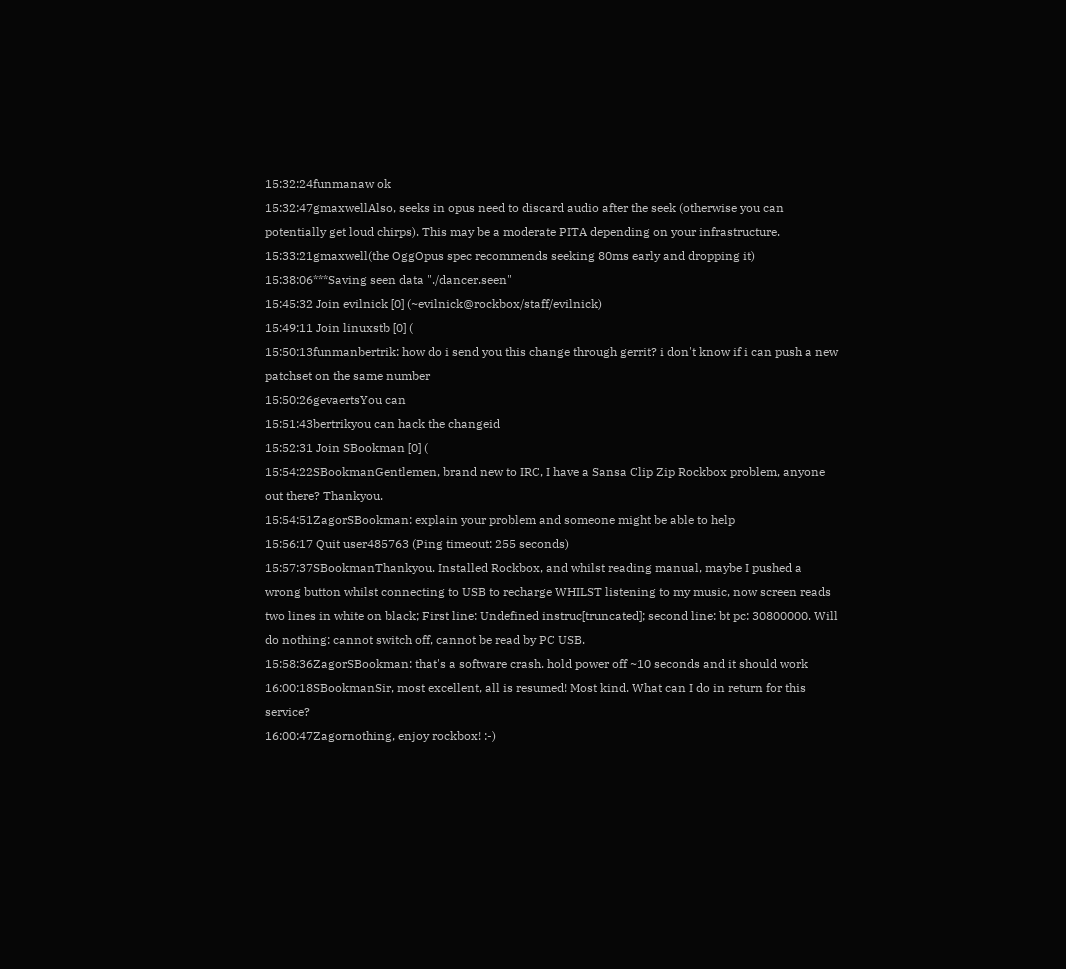15:32:24funmanaw ok
15:32:47gmaxwellAlso, seeks in opus need to discard audio after the seek (otherwise you can potentially get loud chirps). This may be a moderate PITA depending on your infrastructure.
15:33:21gmaxwell(the OggOpus spec recommends seeking 80ms early and dropping it)
15:38:06***Saving seen data "./dancer.seen"
15:45:32 Join evilnick [0] (~evilnick@rockbox/staff/evilnick)
15:49:11 Join linuxstb [0] (
15:50:13funmanbertrik: how do i send you this change through gerrit? i don't know if i can push a new patchset on the same number
15:50:26gevaertsYou can
15:51:43bertrikyou can hack the changeid
15:52:31 Join SBookman [0] (
15:54:22SBookmanGentlemen, brand new to IRC, I have a Sansa Clip Zip Rockbox problem, anyone out there? Thankyou.
15:54:51ZagorSBookman: explain your problem and someone might be able to help
15:56:17 Quit user485763 (Ping timeout: 255 seconds)
15:57:37SBookmanThankyou. Installed Rockbox, and whilst reading manual, maybe I pushed a wrong button whilst connecting to USB to recharge WHILST listening to my music, now screen reads two lines in white on black; First line: Undefined instruc[truncated]; second line: bt pc: 30800000. Will do nothing: cannot switch off, cannot be read by PC USB.
15:58:36ZagorSBookman: that's a software crash. hold power off ~10 seconds and it should work
16:00:18SBookmanSir, most excellent, all is resumed! Most kind. What can I do in return for this service?
16:00:47Zagornothing, enjoy rockbox! :-)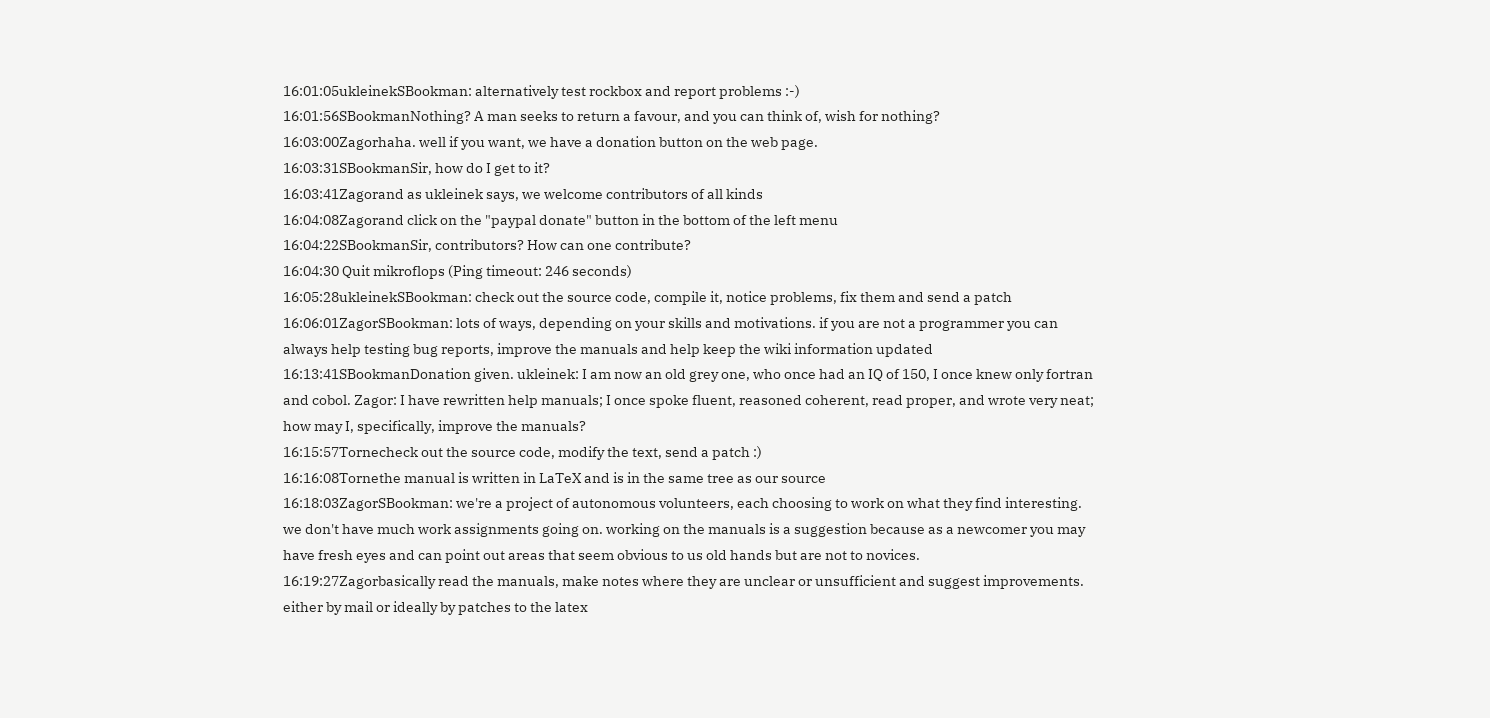16:01:05ukleinekSBookman: alternatively test rockbox and report problems :-)
16:01:56SBookmanNothing? A man seeks to return a favour, and you can think of, wish for nothing?
16:03:00Zagorhaha. well if you want, we have a donation button on the web page.
16:03:31SBookmanSir, how do I get to it?
16:03:41Zagorand as ukleinek says, we welcome contributors of all kinds
16:04:08Zagorand click on the "paypal donate" button in the bottom of the left menu
16:04:22SBookmanSir, contributors? How can one contribute?
16:04:30 Quit mikroflops (Ping timeout: 246 seconds)
16:05:28ukleinekSBookman: check out the source code, compile it, notice problems, fix them and send a patch
16:06:01ZagorSBookman: lots of ways, depending on your skills and motivations. if you are not a programmer you can always help testing bug reports, improve the manuals and help keep the wiki information updated
16:13:41SBookmanDonation given. ukleinek: I am now an old grey one, who once had an IQ of 150, I once knew only fortran and cobol. Zagor: I have rewritten help manuals; I once spoke fluent, reasoned coherent, read proper, and wrote very neat; how may I, specifically, improve the manuals?
16:15:57Tornecheck out the source code, modify the text, send a patch :)
16:16:08Tornethe manual is written in LaTeX and is in the same tree as our source
16:18:03ZagorSBookman: we're a project of autonomous volunteers, each choosing to work on what they find interesting. we don't have much work assignments going on. working on the manuals is a suggestion because as a newcomer you may have fresh eyes and can point out areas that seem obvious to us old hands but are not to novices.
16:19:27Zagorbasically read the manuals, make notes where they are unclear or unsufficient and suggest improvements. either by mail or ideally by patches to the latex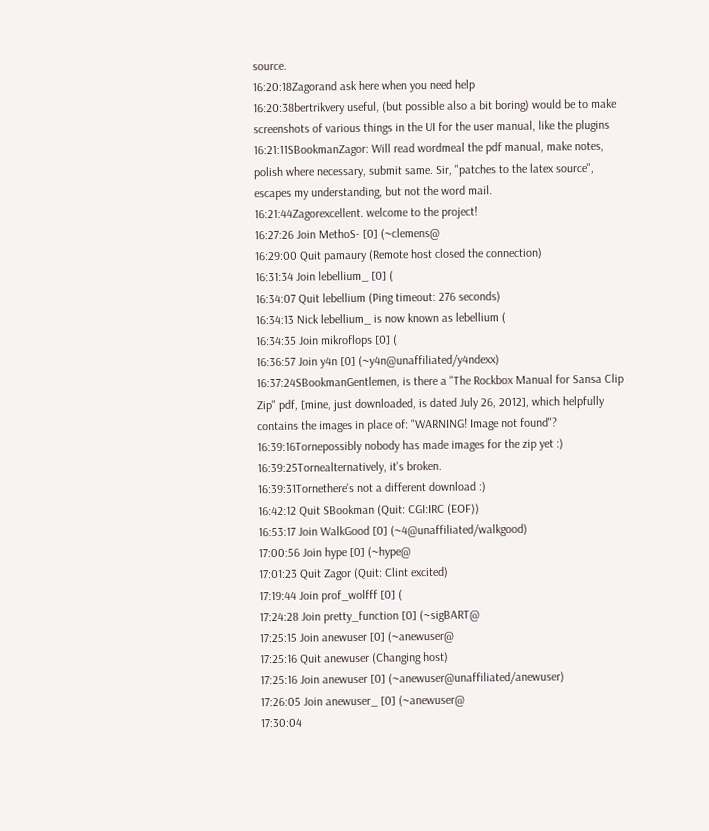source.
16:20:18Zagorand ask here when you need help
16:20:38bertrikvery useful, (but possible also a bit boring) would be to make screenshots of various things in the UI for the user manual, like the plugins
16:21:11SBookmanZagor: Will read wordmeal the pdf manual, make notes, polish where necessary, submit same. Sir, "patches to the latex source", escapes my understanding, but not the word mail.
16:21:44Zagorexcellent. welcome to the project!
16:27:26 Join MethoS- [0] (~clemens@
16:29:00 Quit pamaury (Remote host closed the connection)
16:31:34 Join lebellium_ [0] (
16:34:07 Quit lebellium (Ping timeout: 276 seconds)
16:34:13 Nick lebellium_ is now known as lebellium (
16:34:35 Join mikroflops [0] (
16:36:57 Join y4n [0] (~y4n@unaffiliated/y4ndexx)
16:37:24SBookmanGentlemen, is there a "The Rockbox Manual for Sansa Clip Zip" pdf, [mine, just downloaded, is dated July 26, 2012], which helpfully contains the images in place of: "WARNING! Image not found"?
16:39:16Tornepossibly nobody has made images for the zip yet :)
16:39:25Tornealternatively, it's broken.
16:39:31Tornethere's not a different download :)
16:42:12 Quit SBookman (Quit: CGI:IRC (EOF))
16:53:17 Join WalkGood [0] (~4@unaffiliated/walkgood)
17:00:56 Join hype [0] (~hype@
17:01:23 Quit Zagor (Quit: Clint excited)
17:19:44 Join prof_wolfff [0] (
17:24:28 Join pretty_function [0] (~sigBART@
17:25:15 Join anewuser [0] (~anewuser@
17:25:16 Quit anewuser (Changing host)
17:25:16 Join anewuser [0] (~anewuser@unaffiliated/anewuser)
17:26:05 Join anewuser_ [0] (~anewuser@
17:30:04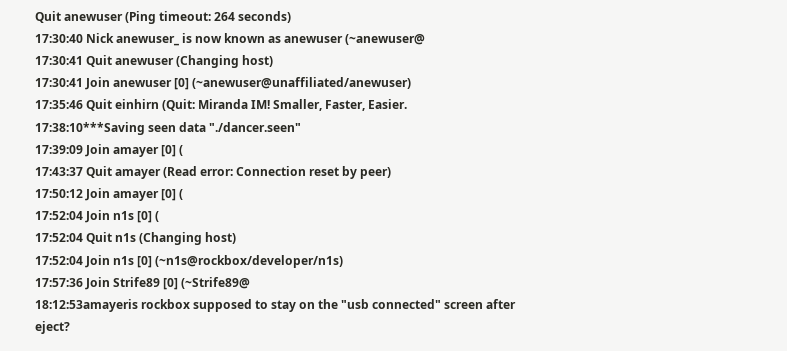Quit anewuser (Ping timeout: 264 seconds)
17:30:40 Nick anewuser_ is now known as anewuser (~anewuser@
17:30:41 Quit anewuser (Changing host)
17:30:41 Join anewuser [0] (~anewuser@unaffiliated/anewuser)
17:35:46 Quit einhirn (Quit: Miranda IM! Smaller, Faster, Easier.
17:38:10***Saving seen data "./dancer.seen"
17:39:09 Join amayer [0] (
17:43:37 Quit amayer (Read error: Connection reset by peer)
17:50:12 Join amayer [0] (
17:52:04 Join n1s [0] (
17:52:04 Quit n1s (Changing host)
17:52:04 Join n1s [0] (~n1s@rockbox/developer/n1s)
17:57:36 Join Strife89 [0] (~Strife89@
18:12:53amayeris rockbox supposed to stay on the "usb connected" screen after eject?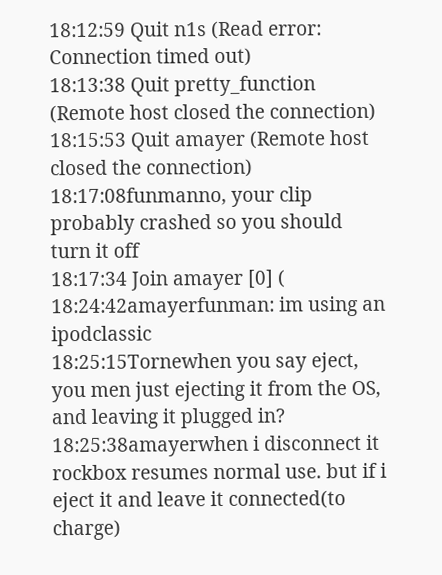18:12:59 Quit n1s (Read error: Connection timed out)
18:13:38 Quit pretty_function (Remote host closed the connection)
18:15:53 Quit amayer (Remote host closed the connection)
18:17:08funmanno, your clip probably crashed so you should turn it off
18:17:34 Join amayer [0] (
18:24:42amayerfunman: im using an ipodclassic
18:25:15Tornewhen you say eject, you men just ejecting it from the OS, and leaving it plugged in?
18:25:38amayerwhen i disconnect it rockbox resumes normal use. but if i eject it and leave it connected(to charge)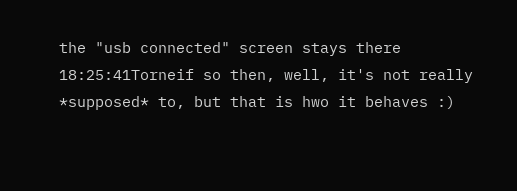the "usb connected" screen stays there
18:25:41Torneif so then, well, it's not really *supposed* to, but that is hwo it behaves :)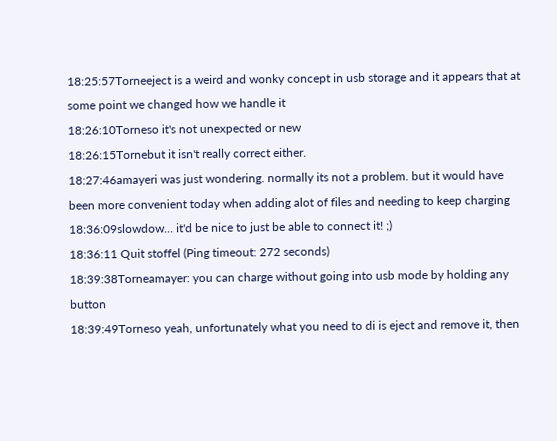18:25:57Torneeject is a weird and wonky concept in usb storage and it appears that at some point we changed how we handle it
18:26:10Torneso it's not unexpected or new
18:26:15Tornebut it isn't really correct either.
18:27:46amayeri was just wondering. normally its not a problem. but it would have been more convenient today when adding alot of files and needing to keep charging
18:36:09slowdow... it'd be nice to just be able to connect it! ;)
18:36:11 Quit stoffel (Ping timeout: 272 seconds)
18:39:38Torneamayer: you can charge without going into usb mode by holding any button
18:39:49Torneso yeah, unfortunately what you need to di is eject and remove it, then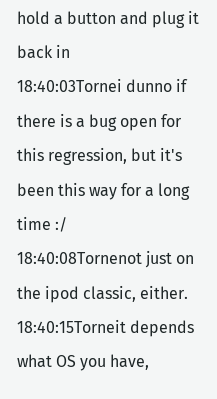hold a button and plug it back in
18:40:03Tornei dunno if there is a bug open for this regression, but it's been this way for a long time :/
18:40:08Tornenot just on the ipod classic, either.
18:40:15Torneit depends what OS you have,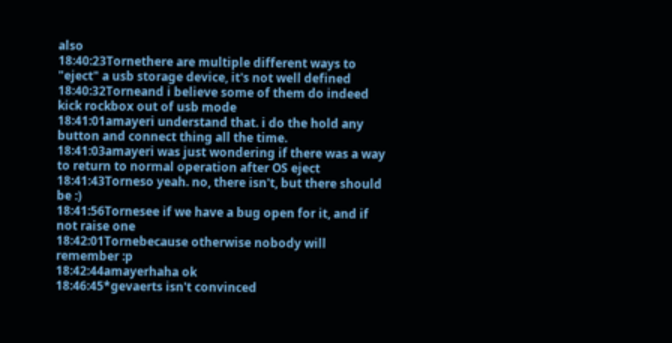also
18:40:23Tornethere are multiple different ways to "eject" a usb storage device, it's not well defined
18:40:32Torneand i believe some of them do indeed kick rockbox out of usb mode
18:41:01amayeri understand that. i do the hold any button and connect thing all the time.
18:41:03amayeri was just wondering if there was a way to return to normal operation after OS eject
18:41:43Torneso yeah. no, there isn't, but there should be :)
18:41:56Tornesee if we have a bug open for it, and if not raise one
18:42:01Tornebecause otherwise nobody will remember :p
18:42:44amayerhaha ok
18:46:45*gevaerts isn't convinced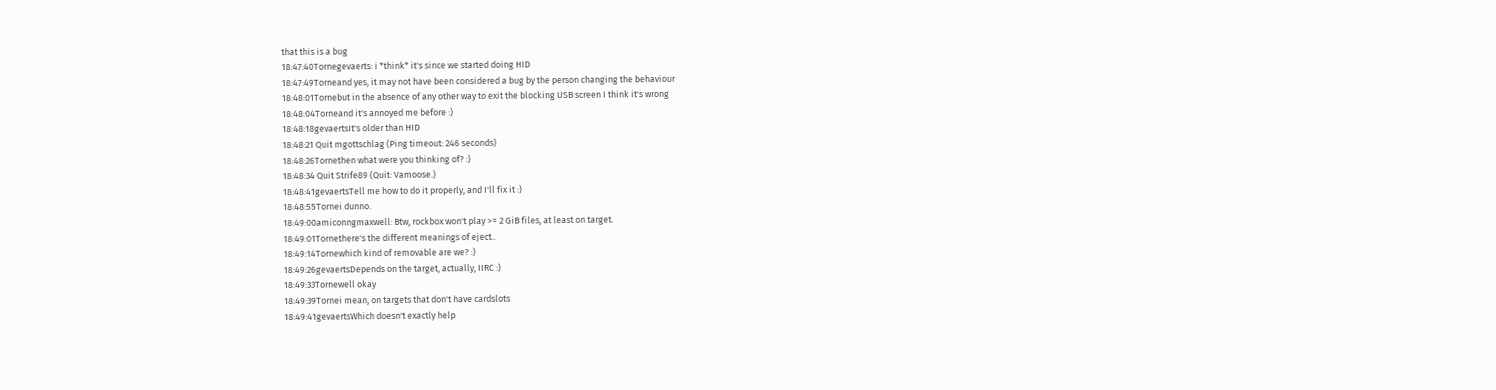that this is a bug
18:47:40Tornegevaerts: i *think* it's since we started doing HID
18:47:49Torneand yes, it may not have been considered a bug by the person changing the behaviour
18:48:01Tornebut in the absence of any other way to exit the blocking USB screen I think it's wrong
18:48:04Torneand it's annoyed me before :)
18:48:18gevaertsIt's older than HID
18:48:21 Quit mgottschlag (Ping timeout: 246 seconds)
18:48:26Tornethen what were you thinking of? :)
18:48:34 Quit Strife89 (Quit: Vamoose.)
18:48:41gevaertsTell me how to do it properly, and I'll fix it :)
18:48:55Tornei dunno.
18:49:00amiconngmaxwell: Btw, rockbox won't play >= 2 GiB files, at least on target.
18:49:01Tornethere's the different meanings of eject..
18:49:14Tornewhich kind of removable are we? :)
18:49:26gevaertsDepends on the target, actually, IIRC :)
18:49:33Tornewell okay
18:49:39Tornei mean, on targets that don't have cardslots
18:49:41gevaertsWhich doesn't exactly help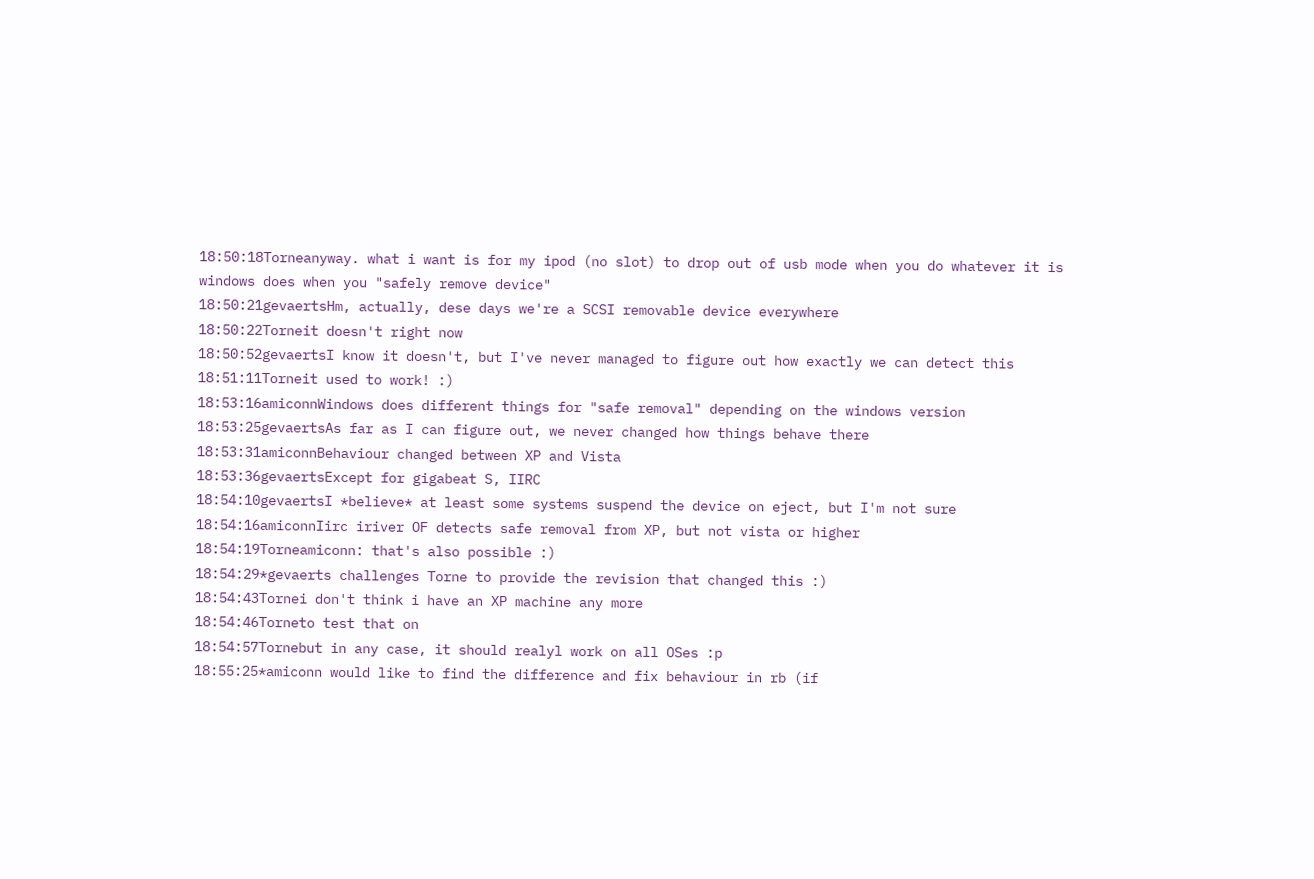18:50:18Torneanyway. what i want is for my ipod (no slot) to drop out of usb mode when you do whatever it is windows does when you "safely remove device"
18:50:21gevaertsHm, actually, dese days we're a SCSI removable device everywhere
18:50:22Torneit doesn't right now
18:50:52gevaertsI know it doesn't, but I've never managed to figure out how exactly we can detect this
18:51:11Torneit used to work! :)
18:53:16amiconnWindows does different things for "safe removal" depending on the windows version
18:53:25gevaertsAs far as I can figure out, we never changed how things behave there
18:53:31amiconnBehaviour changed between XP and Vista
18:53:36gevaertsExcept for gigabeat S, IIRC
18:54:10gevaertsI *believe* at least some systems suspend the device on eject, but I'm not sure
18:54:16amiconnIirc iriver OF detects safe removal from XP, but not vista or higher
18:54:19Torneamiconn: that's also possible :)
18:54:29*gevaerts challenges Torne to provide the revision that changed this :)
18:54:43Tornei don't think i have an XP machine any more
18:54:46Torneto test that on
18:54:57Tornebut in any case, it should realyl work on all OSes :p
18:55:25*amiconn would like to find the difference and fix behaviour in rb (if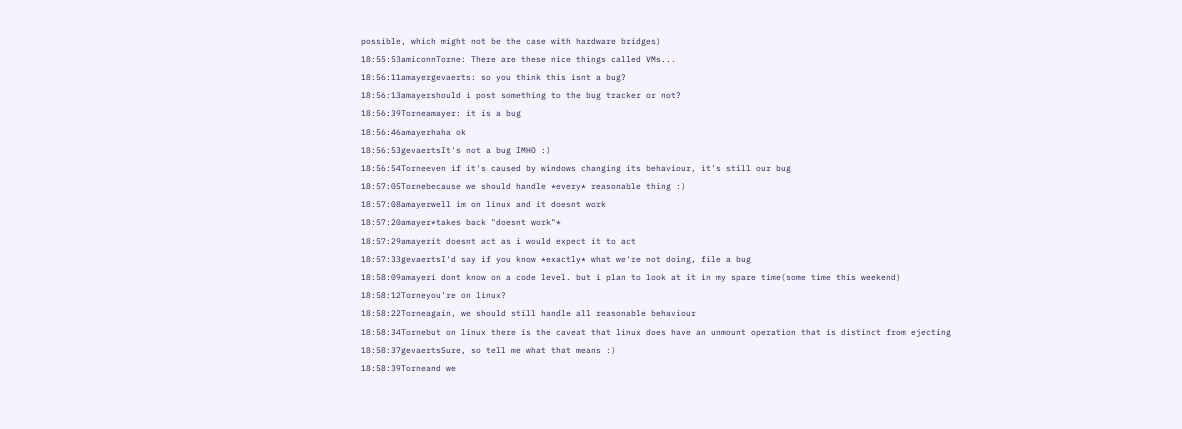possible, which might not be the case with hardware bridges)
18:55:53amiconnTorne: There are these nice things called VMs...
18:56:11amayergevaerts: so you think this isnt a bug?
18:56:13amayershould i post something to the bug tracker or not?
18:56:39Torneamayer: it is a bug
18:56:46amayerhaha ok
18:56:53gevaertsIt's not a bug IMHO :)
18:56:54Torneeven if it's caused by windows changing its behaviour, it's still our bug
18:57:05Tornebecause we should handle *every* reasonable thing :)
18:57:08amayerwell im on linux and it doesnt work
18:57:20amayer*takes back "doesnt work"*
18:57:29amayerit doesnt act as i would expect it to act
18:57:33gevaertsI'd say if you know *exactly* what we're not doing, file a bug
18:58:09amayeri dont know on a code level. but i plan to look at it in my spare time(some time this weekend)
18:58:12Torneyou're on linux?
18:58:22Torneagain, we should still handle all reasonable behaviour
18:58:34Tornebut on linux there is the caveat that linux does have an unmount operation that is distinct from ejecting
18:58:37gevaertsSure, so tell me what that means :)
18:58:39Torneand we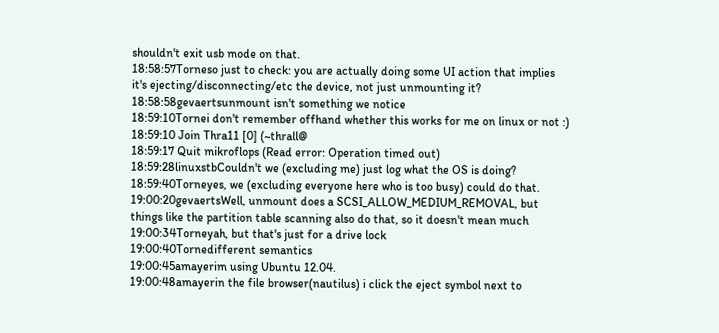shouldn't exit usb mode on that.
18:58:57Torneso just to check: you are actually doing some UI action that implies it's ejecting/disconnecting/etc the device, not just unmounting it?
18:58:58gevaertsunmount isn't something we notice
18:59:10Tornei don't remember offhand whether this works for me on linux or not :)
18:59:10 Join Thra11 [0] (~thrall@
18:59:17 Quit mikroflops (Read error: Operation timed out)
18:59:28linuxstbCouldn't we (excluding me) just log what the OS is doing?
18:59:40Torneyes, we (excluding everyone here who is too busy) could do that.
19:00:20gevaertsWell, unmount does a SCSI_ALLOW_MEDIUM_REMOVAL, but things like the partition table scanning also do that, so it doesn't mean much
19:00:34Torneyah, but that's just for a drive lock
19:00:40Tornedifferent semantics
19:00:45amayerim using Ubuntu 12.04.
19:00:48amayerin the file browser(nautilus) i click the eject symbol next to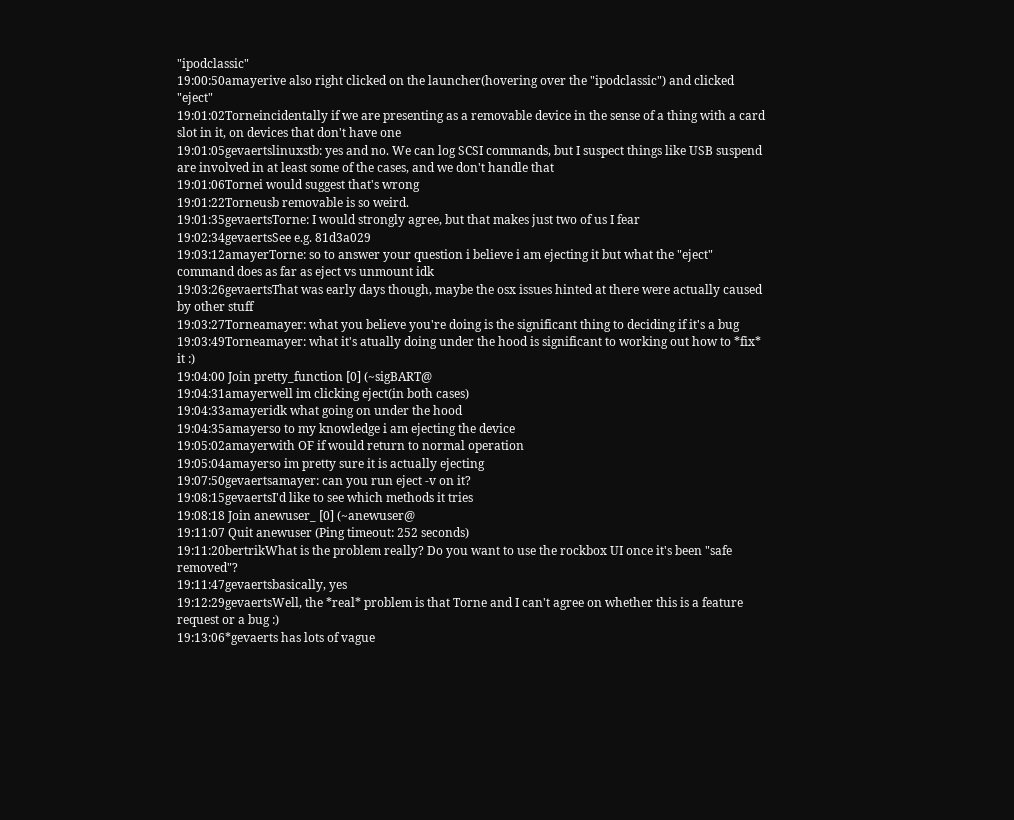"ipodclassic"
19:00:50amayerive also right clicked on the launcher(hovering over the "ipodclassic") and clicked "eject"
19:01:02Torneincidentally if we are presenting as a removable device in the sense of a thing with a card slot in it, on devices that don't have one
19:01:05gevaertslinuxstb: yes and no. We can log SCSI commands, but I suspect things like USB suspend are involved in at least some of the cases, and we don't handle that
19:01:06Tornei would suggest that's wrong
19:01:22Torneusb removable is so weird.
19:01:35gevaertsTorne: I would strongly agree, but that makes just two of us I fear
19:02:34gevaertsSee e.g. 81d3a029
19:03:12amayerTorne: so to answer your question i believe i am ejecting it but what the "eject" command does as far as eject vs unmount idk
19:03:26gevaertsThat was early days though, maybe the osx issues hinted at there were actually caused by other stuff
19:03:27Torneamayer: what you believe you're doing is the significant thing to deciding if it's a bug
19:03:49Torneamayer: what it's atually doing under the hood is significant to working out how to *fix* it :)
19:04:00 Join pretty_function [0] (~sigBART@
19:04:31amayerwell im clicking eject(in both cases)
19:04:33amayeridk what going on under the hood
19:04:35amayerso to my knowledge i am ejecting the device
19:05:02amayerwith OF if would return to normal operation
19:05:04amayerso im pretty sure it is actually ejecting
19:07:50gevaertsamayer: can you run eject -v on it?
19:08:15gevaertsI'd like to see which methods it tries
19:08:18 Join anewuser_ [0] (~anewuser@
19:11:07 Quit anewuser (Ping timeout: 252 seconds)
19:11:20bertrikWhat is the problem really? Do you want to use the rockbox UI once it's been "safe removed"?
19:11:47gevaertsbasically, yes
19:12:29gevaertsWell, the *real* problem is that Torne and I can't agree on whether this is a feature request or a bug :)
19:13:06*gevaerts has lots of vague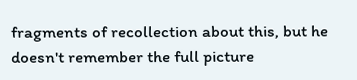fragments of recollection about this, but he doesn't remember the full picture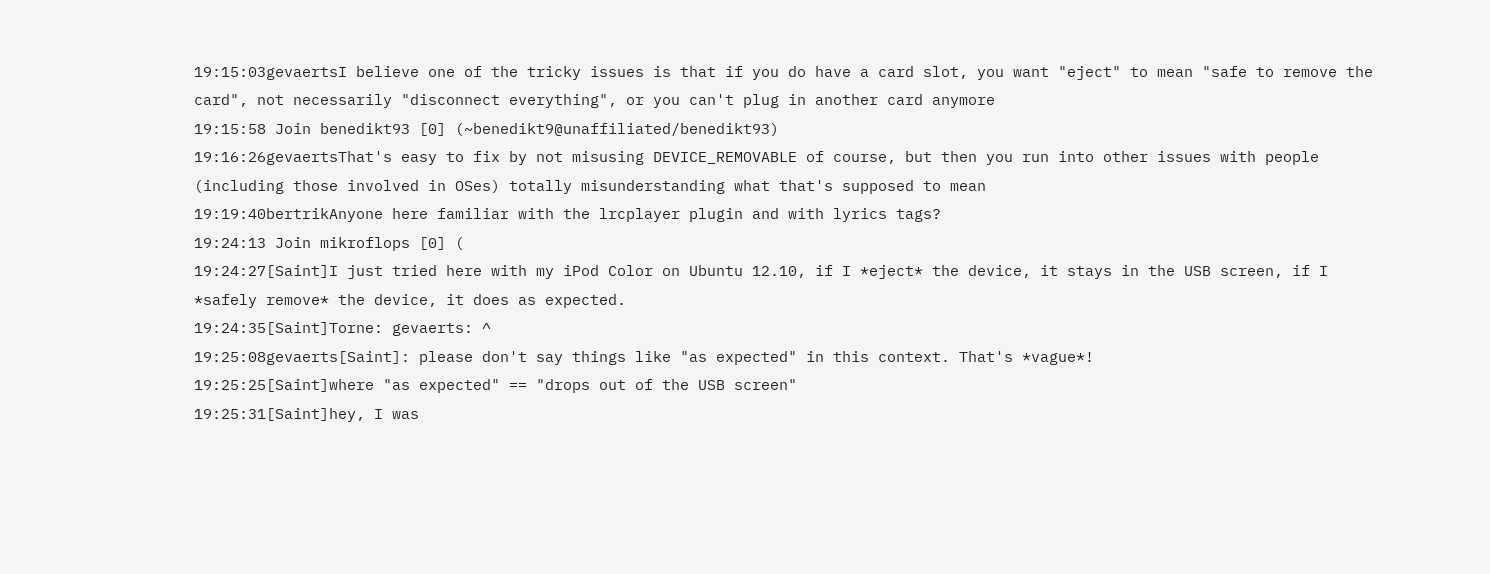19:15:03gevaertsI believe one of the tricky issues is that if you do have a card slot, you want "eject" to mean "safe to remove the card", not necessarily "disconnect everything", or you can't plug in another card anymore
19:15:58 Join benedikt93 [0] (~benedikt9@unaffiliated/benedikt93)
19:16:26gevaertsThat's easy to fix by not misusing DEVICE_REMOVABLE of course, but then you run into other issues with people (including those involved in OSes) totally misunderstanding what that's supposed to mean
19:19:40bertrikAnyone here familiar with the lrcplayer plugin and with lyrics tags?
19:24:13 Join mikroflops [0] (
19:24:27[Saint]I just tried here with my iPod Color on Ubuntu 12.10, if I *eject* the device, it stays in the USB screen, if I *safely remove* the device, it does as expected.
19:24:35[Saint]Torne: gevaerts: ^
19:25:08gevaerts[Saint]: please don't say things like "as expected" in this context. That's *vague*!
19:25:25[Saint]where "as expected" == "drops out of the USB screen"
19:25:31[Saint]hey, I was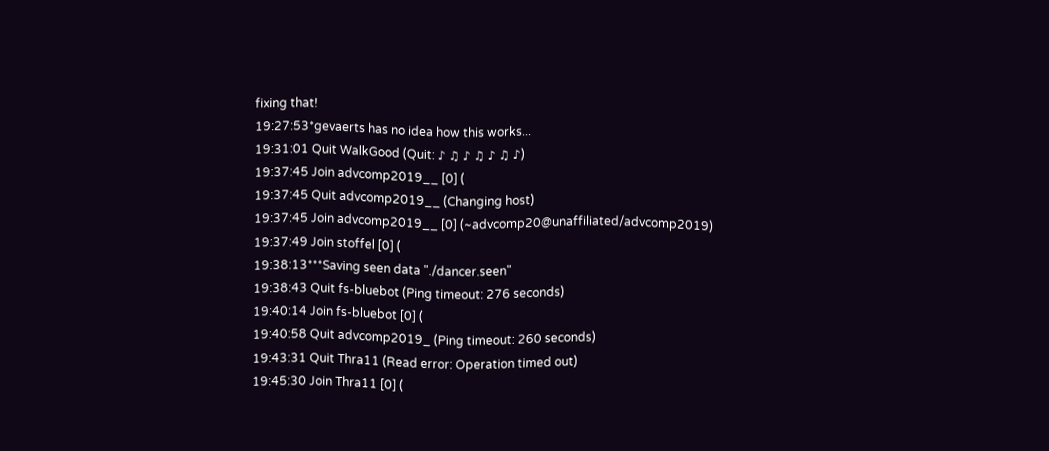fixing that!
19:27:53*gevaerts has no idea how this works...
19:31:01 Quit WalkGood (Quit: ♪ ♫ ♪ ♫ ♪ ♫ ♪)
19:37:45 Join advcomp2019__ [0] (
19:37:45 Quit advcomp2019__ (Changing host)
19:37:45 Join advcomp2019__ [0] (~advcomp20@unaffiliated/advcomp2019)
19:37:49 Join stoffel [0] (
19:38:13***Saving seen data "./dancer.seen"
19:38:43 Quit fs-bluebot (Ping timeout: 276 seconds)
19:40:14 Join fs-bluebot [0] (
19:40:58 Quit advcomp2019_ (Ping timeout: 260 seconds)
19:43:31 Quit Thra11 (Read error: Operation timed out)
19:45:30 Join Thra11 [0] (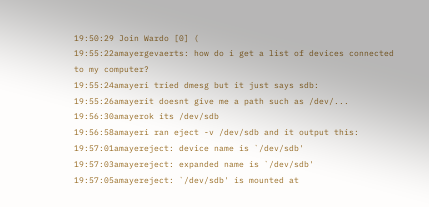19:50:29 Join Wardo [0] (
19:55:22amayergevaerts: how do i get a list of devices connected to my computer?
19:55:24amayeri tried dmesg but it just says sdb:
19:55:26amayerit doesnt give me a path such as /dev/...
19:56:30amayerok its /dev/sdb
19:56:58amayeri ran eject -v /dev/sdb and it output this:
19:57:01amayereject: device name is `/dev/sdb'
19:57:03amayereject: expanded name is `/dev/sdb'
19:57:05amayereject: `/dev/sdb' is mounted at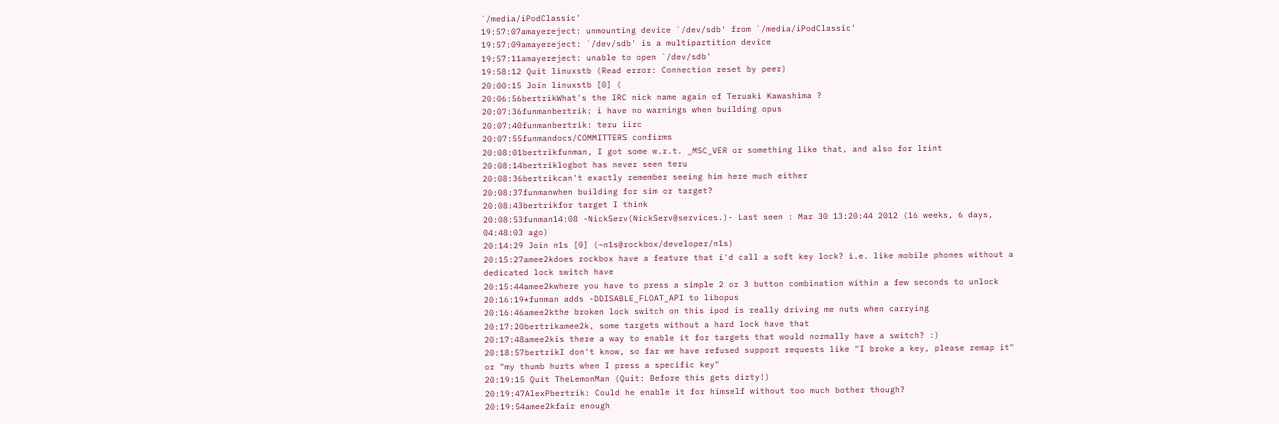`/media/iPodClassic'
19:57:07amayereject: unmounting device `/dev/sdb' from `/media/iPodClassic'
19:57:09amayereject: `/dev/sdb' is a multipartition device
19:57:11amayereject: unable to open `/dev/sdb'
19:58:12 Quit linuxstb (Read error: Connection reset by peer)
20:00:15 Join linuxstb [0] (
20:06:56bertrikWhat's the IRC nick name again of Teruaki Kawashima ?
20:07:36funmanbertrik: i have no warnings when building opus
20:07:40funmanbertrik: teru iirc
20:07:55funmandocs/COMMITTERS confirms
20:08:01bertrikfunman, I got some w.r.t. _MSC_VER or something like that, and also for lrint
20:08:14bertriklogbot has never seen teru
20:08:36bertrikcan't exactly remember seeing him here much either
20:08:37funmanwhen building for sim or target?
20:08:43bertrikfor target I think
20:08:53funman14:08 -NickServ(NickServ@services.)- Last seen : Mar 30 13:20:44 2012 (16 weeks, 6 days, 04:48:03 ago)
20:14:29 Join n1s [0] (~n1s@rockbox/developer/n1s)
20:15:27amee2kdoes rockbox have a feature that i'd call a soft key lock? i.e. like mobile phones without a dedicated lock switch have
20:15:44amee2kwhere you have to press a simple 2 or 3 button combination within a few seconds to unlock
20:16:19*funman adds -DDISABLE_FLOAT_API to libopus
20:16:46amee2kthe broken lock switch on this ipod is really driving me nuts when carrying
20:17:20bertrikamee2k, some targets without a hard lock have that
20:17:48amee2kis there a way to enable it for targets that would normally have a switch? :)
20:18:57bertrikI don't know, so far we have refused support requests like "I broke a key, please remap it" or "my thumb hurts when I press a specific key"
20:19:15 Quit TheLemonMan (Quit: Before this gets dirty!)
20:19:47AlexPbertrik: Could he enable it for himself without too much bother though?
20:19:54amee2kfair enough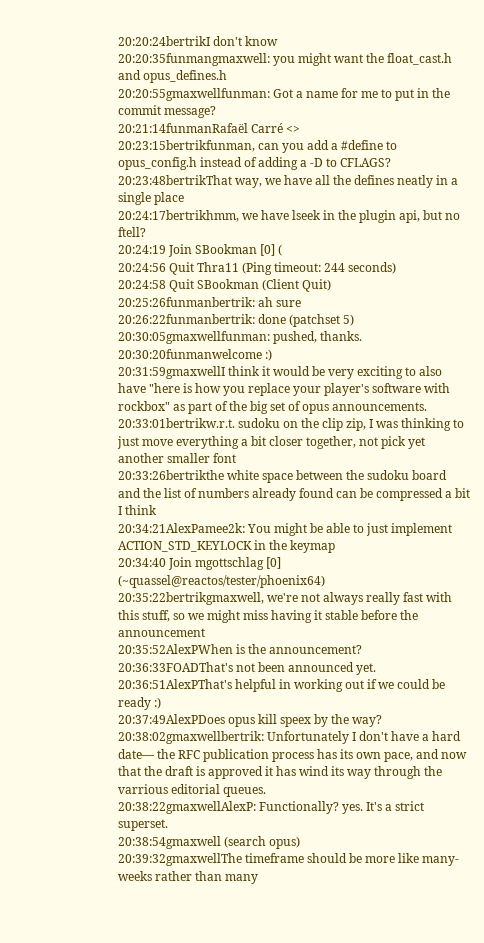20:20:24bertrikI don't know
20:20:35funmangmaxwell: you might want the float_cast.h and opus_defines.h
20:20:55gmaxwellfunman: Got a name for me to put in the commit message?
20:21:14funmanRafaël Carré <>
20:23:15bertrikfunman, can you add a #define to opus_config.h instead of adding a -D to CFLAGS?
20:23:48bertrikThat way, we have all the defines neatly in a single place
20:24:17bertrikhmm, we have lseek in the plugin api, but no ftell?
20:24:19 Join SBookman [0] (
20:24:56 Quit Thra11 (Ping timeout: 244 seconds)
20:24:58 Quit SBookman (Client Quit)
20:25:26funmanbertrik: ah sure
20:26:22funmanbertrik: done (patchset 5)
20:30:05gmaxwellfunman: pushed, thanks.
20:30:20funmanwelcome :)
20:31:59gmaxwellI think it would be very exciting to also have "here is how you replace your player's software with rockbox" as part of the big set of opus announcements.
20:33:01bertrikw.r.t. sudoku on the clip zip, I was thinking to just move everything a bit closer together, not pick yet another smaller font
20:33:26bertrikthe white space between the sudoku board and the list of numbers already found can be compressed a bit I think
20:34:21AlexPamee2k: You might be able to just implement ACTION_STD_KEYLOCK in the keymap
20:34:40 Join mgottschlag [0] (~quassel@reactos/tester/phoenix64)
20:35:22bertrikgmaxwell, we're not always really fast with this stuff, so we might miss having it stable before the announcement
20:35:52AlexPWhen is the announcement?
20:36:33FOADThat's not been announced yet.
20:36:51AlexPThat's helpful in working out if we could be ready :)
20:37:49AlexPDoes opus kill speex by the way?
20:38:02gmaxwellbertrik: Unfortunately I don't have a hard date— the RFC publication process has its own pace, and now that the draft is approved it has wind its way through the varrious editorial queues.
20:38:22gmaxwellAlexP: Functionally? yes. It's a strict superset.
20:38:54gmaxwell (search opus)
20:39:32gmaxwellThe timeframe should be more like many-weeks rather than many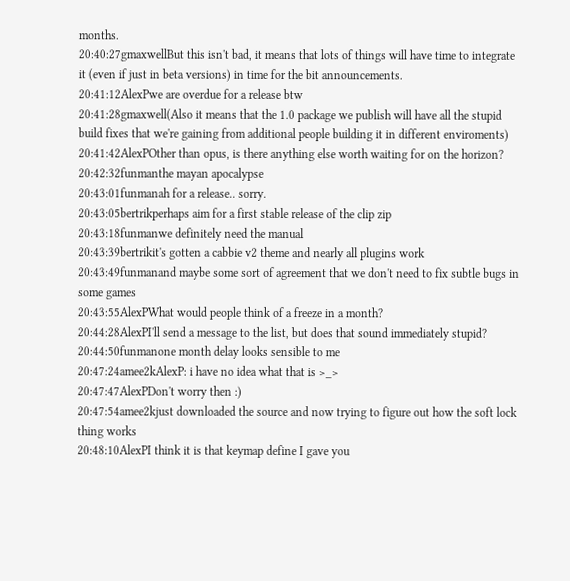months.
20:40:27gmaxwellBut this isn't bad, it means that lots of things will have time to integrate it (even if just in beta versions) in time for the bit announcements.
20:41:12AlexPwe are overdue for a release btw
20:41:28gmaxwell(Also it means that the 1.0 package we publish will have all the stupid build fixes that we're gaining from additional people building it in different enviroments)
20:41:42AlexPOther than opus, is there anything else worth waiting for on the horizon?
20:42:32funmanthe mayan apocalypse
20:43:01funmanah for a release.. sorry.
20:43:05bertrikperhaps aim for a first stable release of the clip zip
20:43:18funmanwe definitely need the manual
20:43:39bertrikit's gotten a cabbie v2 theme and nearly all plugins work
20:43:49funmanand maybe some sort of agreement that we don't need to fix subtle bugs in some games
20:43:55AlexPWhat would people think of a freeze in a month?
20:44:28AlexPI'll send a message to the list, but does that sound immediately stupid?
20:44:50funmanone month delay looks sensible to me
20:47:24amee2kAlexP: i have no idea what that is >_>
20:47:47AlexPDon't worry then :)
20:47:54amee2kjust downloaded the source and now trying to figure out how the soft lock thing works
20:48:10AlexPI think it is that keymap define I gave you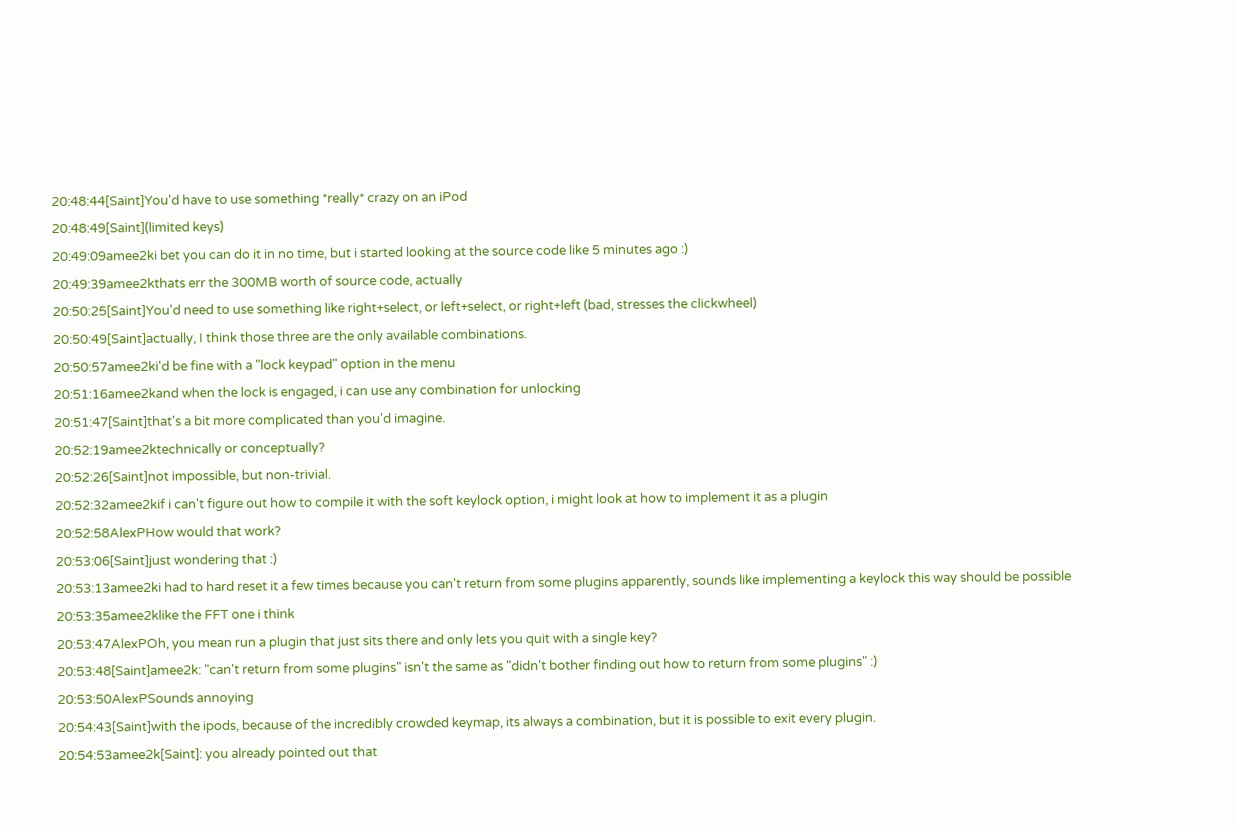20:48:44[Saint]You'd have to use something *really* crazy on an iPod
20:48:49[Saint](limited keys)
20:49:09amee2ki bet you can do it in no time, but i started looking at the source code like 5 minutes ago :)
20:49:39amee2kthats err the 300MB worth of source code, actually
20:50:25[Saint]You'd need to use something like right+select, or left+select, or right+left (bad, stresses the clickwheel)
20:50:49[Saint]actually, I think those three are the only available combinations.
20:50:57amee2ki'd be fine with a "lock keypad" option in the menu
20:51:16amee2kand when the lock is engaged, i can use any combination for unlocking
20:51:47[Saint]that's a bit more complicated than you'd imagine.
20:52:19amee2ktechnically or conceptually?
20:52:26[Saint]not impossible, but non-trivial.
20:52:32amee2kif i can't figure out how to compile it with the soft keylock option, i might look at how to implement it as a plugin
20:52:58AlexPHow would that work?
20:53:06[Saint]just wondering that :)
20:53:13amee2ki had to hard reset it a few times because you can't return from some plugins apparently, sounds like implementing a keylock this way should be possible
20:53:35amee2klike the FFT one i think
20:53:47AlexPOh, you mean run a plugin that just sits there and only lets you quit with a single key?
20:53:48[Saint]amee2k: "can't return from some plugins" isn't the same as "didn't bother finding out how to return from some plugins" :)
20:53:50AlexPSounds annoying
20:54:43[Saint]with the ipods, because of the incredibly crowded keymap, its always a combination, but it is possible to exit every plugin.
20:54:53amee2k[Saint]: you already pointed out that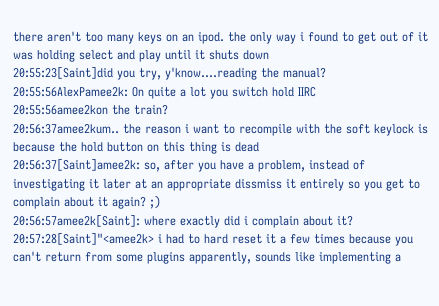there aren't too many keys on an ipod. the only way i found to get out of it was holding select and play until it shuts down
20:55:23[Saint]did you try, y'know....reading the manual?
20:55:56AlexPamee2k: On quite a lot you switch hold IIRC
20:55:56amee2kon the train?
20:56:37amee2kum.. the reason i want to recompile with the soft keylock is because the hold button on this thing is dead
20:56:37[Saint]amee2k: so, after you have a problem, instead of investigating it later at an appropriate dissmiss it entirely so you get to complain about it again? ;)
20:56:57amee2k[Saint]: where exactly did i complain about it?
20:57:28[Saint]"<amee2k> i had to hard reset it a few times because you can't return from some plugins apparently, sounds like implementing a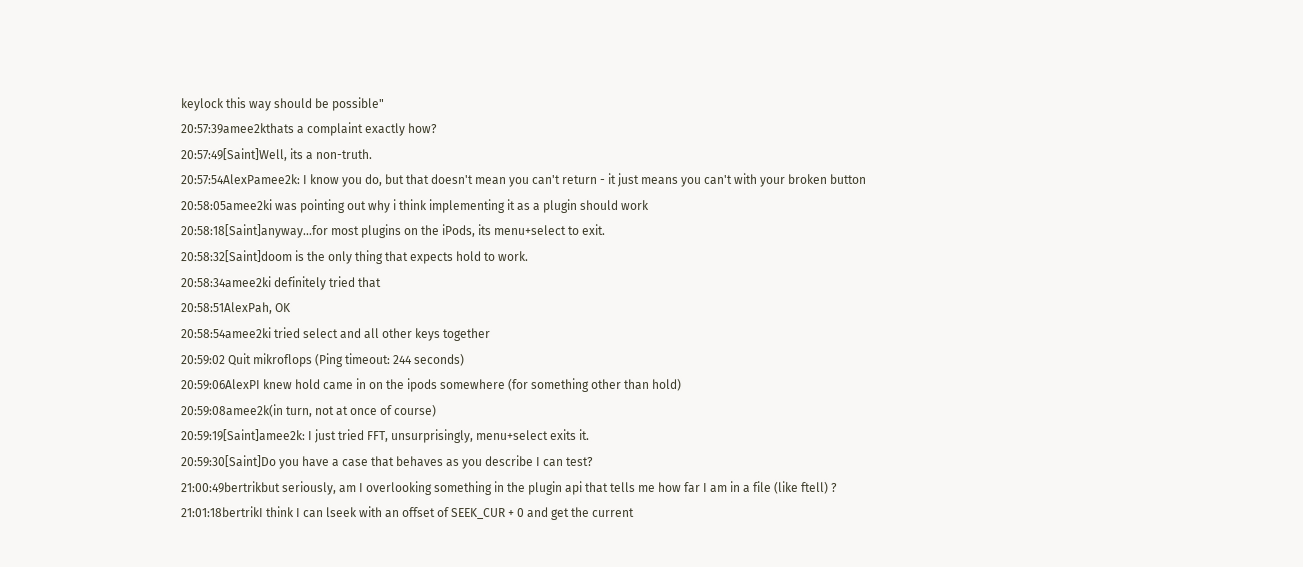keylock this way should be possible"
20:57:39amee2kthats a complaint exactly how?
20:57:49[Saint]Well, its a non-truth.
20:57:54AlexPamee2k: I know you do, but that doesn't mean you can't return - it just means you can't with your broken button
20:58:05amee2ki was pointing out why i think implementing it as a plugin should work
20:58:18[Saint]anyway...for most plugins on the iPods, its menu+select to exit.
20:58:32[Saint]doom is the only thing that expects hold to work.
20:58:34amee2ki definitely tried that
20:58:51AlexPah, OK
20:58:54amee2ki tried select and all other keys together
20:59:02 Quit mikroflops (Ping timeout: 244 seconds)
20:59:06AlexPI knew hold came in on the ipods somewhere (for something other than hold)
20:59:08amee2k(in turn, not at once of course)
20:59:19[Saint]amee2k: I just tried FFT, unsurprisingly, menu+select exits it.
20:59:30[Saint]Do you have a case that behaves as you describe I can test?
21:00:49bertrikbut seriously, am I overlooking something in the plugin api that tells me how far I am in a file (like ftell) ?
21:01:18bertrikI think I can lseek with an offset of SEEK_CUR + 0 and get the current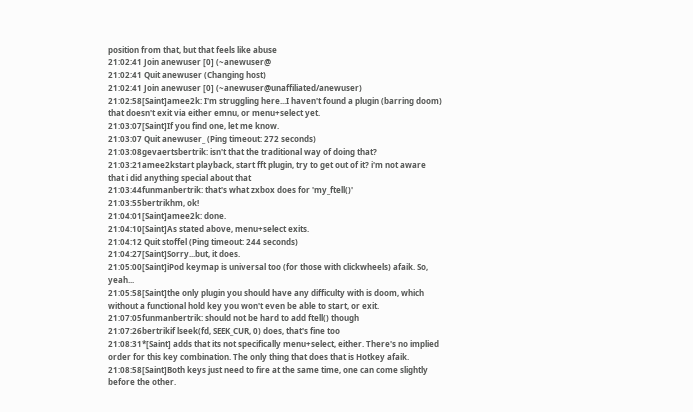position from that, but that feels like abuse
21:02:41 Join anewuser [0] (~anewuser@
21:02:41 Quit anewuser (Changing host)
21:02:41 Join anewuser [0] (~anewuser@unaffiliated/anewuser)
21:02:58[Saint]amee2k: I'm struggling here...I haven't found a plugin (barring doom) that doesn't exit via either emnu, or menu+select yet.
21:03:07[Saint]If you find one, let me know.
21:03:07 Quit anewuser_ (Ping timeout: 272 seconds)
21:03:08gevaertsbertrik: isn't that the traditional way of doing that?
21:03:21amee2kstart playback, start fft plugin, try to get out of it? i'm not aware that i did anything special about that
21:03:44funmanbertrik: that's what zxbox does for 'my_ftell()'
21:03:55bertrikhm, ok!
21:04:01[Saint]amee2k: done.
21:04:10[Saint]As stated above, menu+select exits.
21:04:12 Quit stoffel (Ping timeout: 244 seconds)
21:04:27[Saint]Sorry...but, it does.
21:05:00[Saint]iPod keymap is universal too (for those with clickwheels) afaik. So, yeah...
21:05:58[Saint]the only plugin you should have any difficulty with is doom, which without a functional hold key you won't even be able to start, or exit.
21:07:05funmanbertrik: should not be hard to add ftell() though
21:07:26bertrikif lseek(fd, SEEK_CUR, 0) does, that's fine too
21:08:31*[Saint] adds that its not specifically menu+select, either. There's no implied order for this key combination. The only thing that does that is Hotkey afaik.
21:08:58[Saint]Both keys just need to fire at the same time, one can come slightly before the other.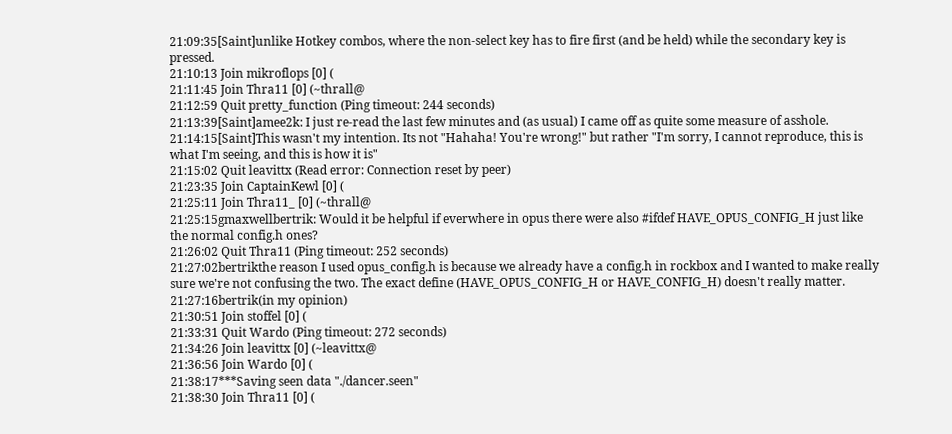21:09:35[Saint]unlike Hotkey combos, where the non-select key has to fire first (and be held) while the secondary key is pressed.
21:10:13 Join mikroflops [0] (
21:11:45 Join Thra11 [0] (~thrall@
21:12:59 Quit pretty_function (Ping timeout: 244 seconds)
21:13:39[Saint]amee2k: I just re-read the last few minutes and (as usual) I came off as quite some measure of asshole.
21:14:15[Saint]This wasn't my intention. Its not "Hahaha! You're wrong!" but rather "I'm sorry, I cannot reproduce, this is what I'm seeing, and this is how it is"
21:15:02 Quit leavittx (Read error: Connection reset by peer)
21:23:35 Join CaptainKewl [0] (
21:25:11 Join Thra11_ [0] (~thrall@
21:25:15gmaxwellbertrik: Would it be helpful if everwhere in opus there were also #ifdef HAVE_OPUS_CONFIG_H just like the normal config.h ones?
21:26:02 Quit Thra11 (Ping timeout: 252 seconds)
21:27:02bertrikthe reason I used opus_config.h is because we already have a config.h in rockbox and I wanted to make really sure we're not confusing the two. The exact define (HAVE_OPUS_CONFIG_H or HAVE_CONFIG_H) doesn't really matter.
21:27:16bertrik(in my opinion)
21:30:51 Join stoffel [0] (
21:33:31 Quit Wardo (Ping timeout: 272 seconds)
21:34:26 Join leavittx [0] (~leavittx@
21:36:56 Join Wardo [0] (
21:38:17***Saving seen data "./dancer.seen"
21:38:30 Join Thra11 [0] (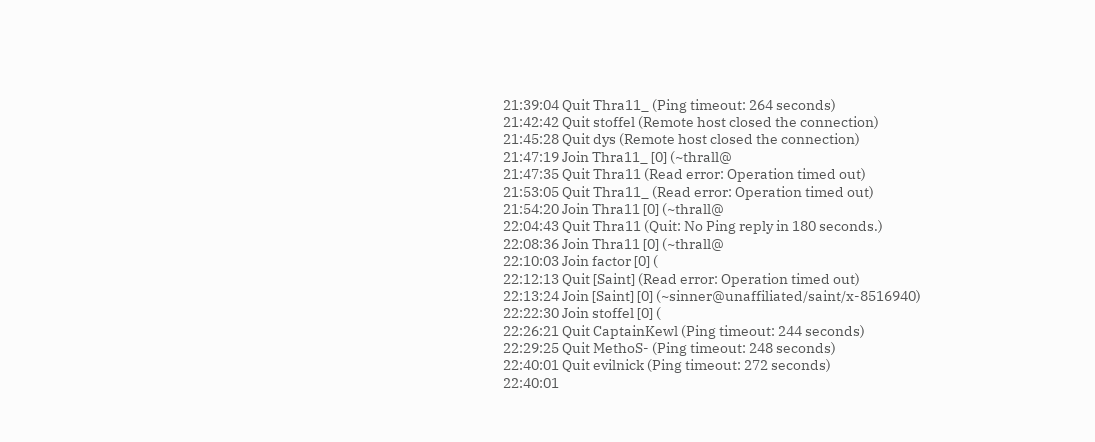21:39:04 Quit Thra11_ (Ping timeout: 264 seconds)
21:42:42 Quit stoffel (Remote host closed the connection)
21:45:28 Quit dys (Remote host closed the connection)
21:47:19 Join Thra11_ [0] (~thrall@
21:47:35 Quit Thra11 (Read error: Operation timed out)
21:53:05 Quit Thra11_ (Read error: Operation timed out)
21:54:20 Join Thra11 [0] (~thrall@
22:04:43 Quit Thra11 (Quit: No Ping reply in 180 seconds.)
22:08:36 Join Thra11 [0] (~thrall@
22:10:03 Join factor [0] (
22:12:13 Quit [Saint] (Read error: Operation timed out)
22:13:24 Join [Saint] [0] (~sinner@unaffiliated/saint/x-8516940)
22:22:30 Join stoffel [0] (
22:26:21 Quit CaptainKewl (Ping timeout: 244 seconds)
22:29:25 Quit MethoS- (Ping timeout: 248 seconds)
22:40:01 Quit evilnick (Ping timeout: 272 seconds)
22:40:01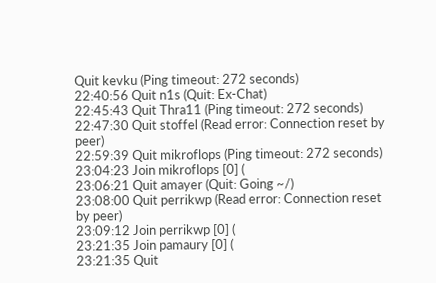Quit kevku (Ping timeout: 272 seconds)
22:40:56 Quit n1s (Quit: Ex-Chat)
22:45:43 Quit Thra11 (Ping timeout: 272 seconds)
22:47:30 Quit stoffel (Read error: Connection reset by peer)
22:59:39 Quit mikroflops (Ping timeout: 272 seconds)
23:04:23 Join mikroflops [0] (
23:06:21 Quit amayer (Quit: Going ~/)
23:08:00 Quit perrikwp (Read error: Connection reset by peer)
23:09:12 Join perrikwp [0] (
23:21:35 Join pamaury [0] (
23:21:35 Quit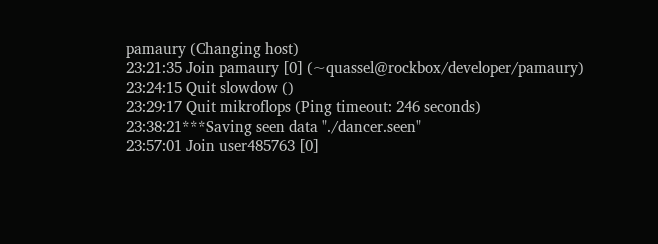pamaury (Changing host)
23:21:35 Join pamaury [0] (~quassel@rockbox/developer/pamaury)
23:24:15 Quit slowdow ()
23:29:17 Quit mikroflops (Ping timeout: 246 seconds)
23:38:21***Saving seen data "./dancer.seen"
23:57:01 Join user485763 [0]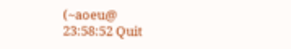(~aoeu@
23:58:52 Quit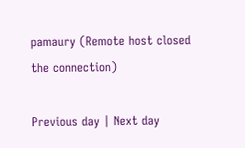pamaury (Remote host closed the connection)

Previous day | Next day